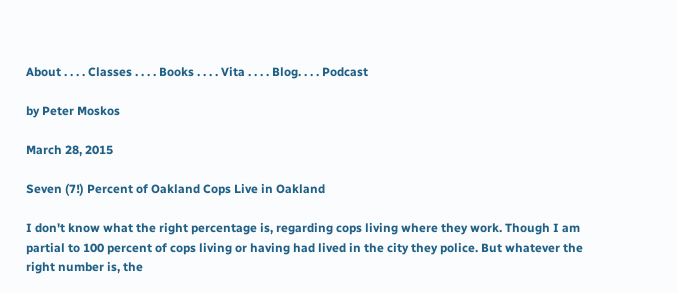About . . . . Classes . . . . Books . . . . Vita . . . . Blog. . . . Podcast

by Peter Moskos

March 28, 2015

Seven (7!) Percent of Oakland Cops Live in Oakland

I don't know what the right percentage is, regarding cops living where they work. Though I am partial to 100 percent of cops living or having had lived in the city they police. But whatever the right number is, the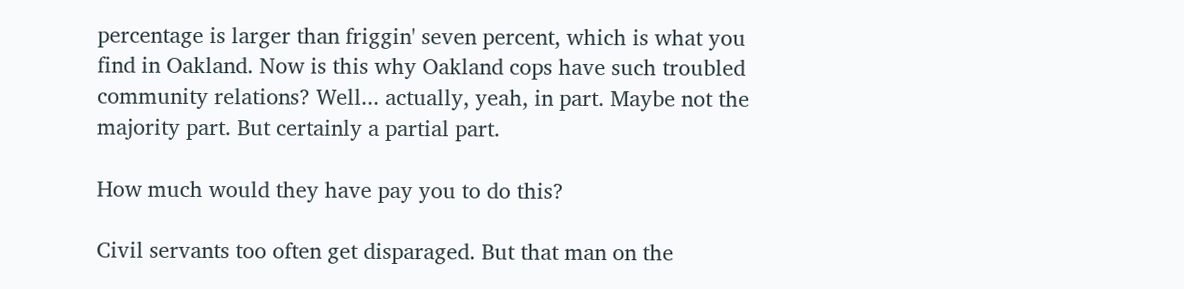percentage is larger than friggin' seven percent, which is what you find in Oakland. Now is this why Oakland cops have such troubled community relations? Well... actually, yeah, in part. Maybe not the majority part. But certainly a partial part.

How much would they have pay you to do this?

Civil servants too often get disparaged. But that man on the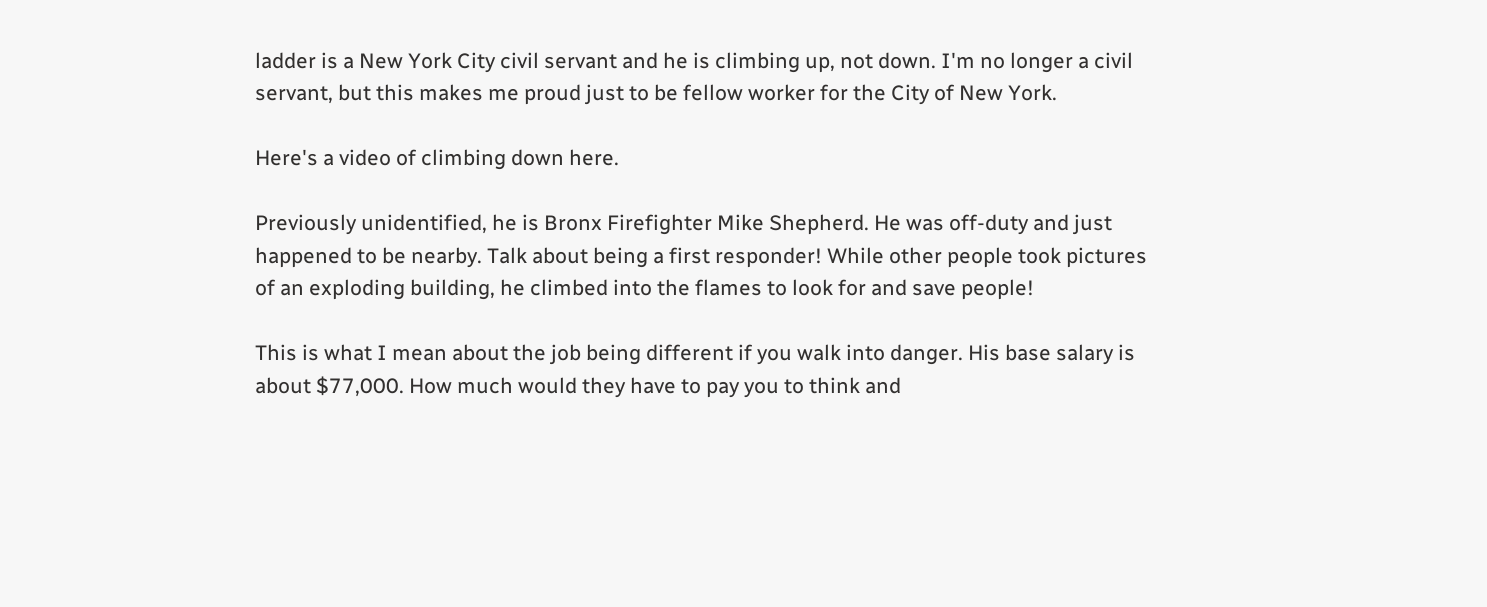ladder is a New York City civil servant and he is climbing up, not down. I'm no longer a civil servant, but this makes me proud just to be fellow worker for the City of New York.

Here's a video of climbing down here.

Previously unidentified, he is Bronx Firefighter Mike Shepherd. He was off-duty and just happened to be nearby. Talk about being a first responder! While other people took pictures of an exploding building, he climbed into the flames to look for and save people!

This is what I mean about the job being different if you walk into danger. His base salary is about $77,000. How much would they have to pay you to think and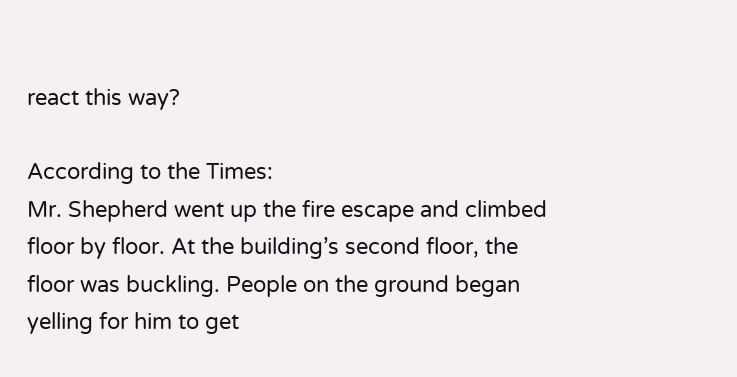react this way?

According to the Times:
Mr. Shepherd went up the fire escape and climbed floor by floor. At the building’s second floor, the floor was buckling. People on the ground began yelling for him to get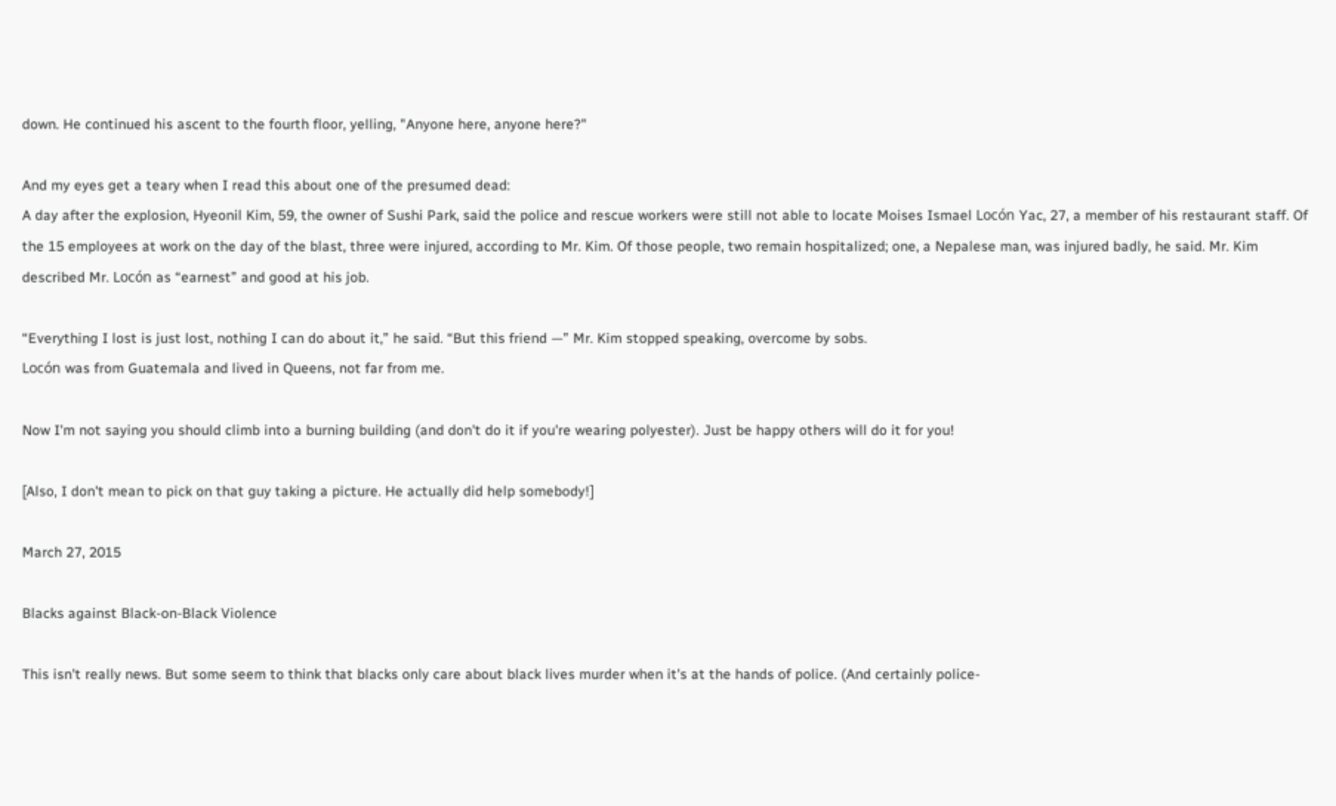down. He continued his ascent to the fourth floor, yelling, "Anyone here, anyone here?"

And my eyes get a teary when I read this about one of the presumed dead:
A day after the explosion, Hyeonil Kim, 59, the owner of Sushi Park, said the police and rescue workers were still not able to locate Moises Ismael Locón Yac, 27, a member of his restaurant staff. Of the 15 employees at work on the day of the blast, three were injured, according to Mr. Kim. Of those people, two remain hospitalized; one, a Nepalese man, was injured badly, he said. Mr. Kim described Mr. Locón as “earnest” and good at his job.

“Everything I lost is just lost, nothing I can do about it,” he said. “But this friend —” Mr. Kim stopped speaking, overcome by sobs.
Locón was from Guatemala and lived in Queens, not far from me.

Now I'm not saying you should climb into a burning building (and don't do it if you're wearing polyester). Just be happy others will do it for you!

[Also, I don't mean to pick on that guy taking a picture. He actually did help somebody!]

March 27, 2015

Blacks against Black-on-Black Violence

This isn't really news. But some seem to think that blacks only care about black lives murder when it's at the hands of police. (And certainly police-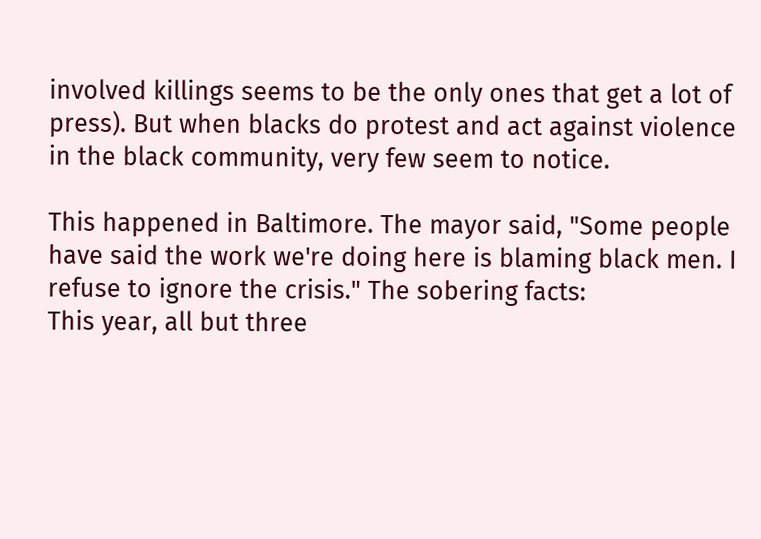involved killings seems to be the only ones that get a lot of press). But when blacks do protest and act against violence in the black community, very few seem to notice.

This happened in Baltimore. The mayor said, "Some people have said the work we're doing here is blaming black men. I refuse to ignore the crisis." The sobering facts:
This year, all but three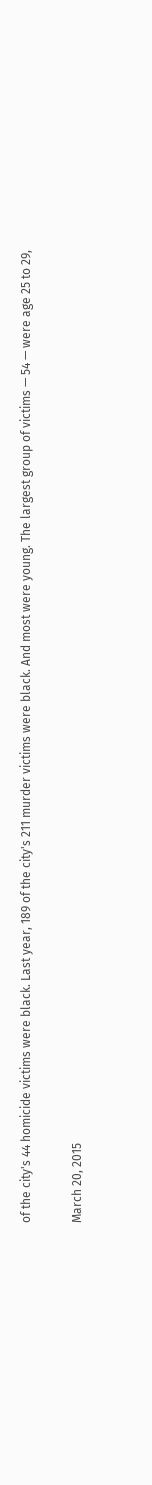of the city's 44 homicide victims were black. Last year, 189 of the city's 211 murder victims were black. And most were young. The largest group of victims — 54 — were age 25 to 29,

March 20, 2015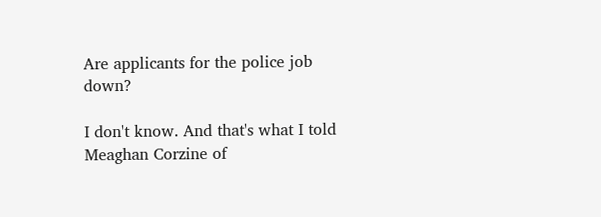Are applicants for the police job down?

I don't know. And that's what I told Meaghan Corzine of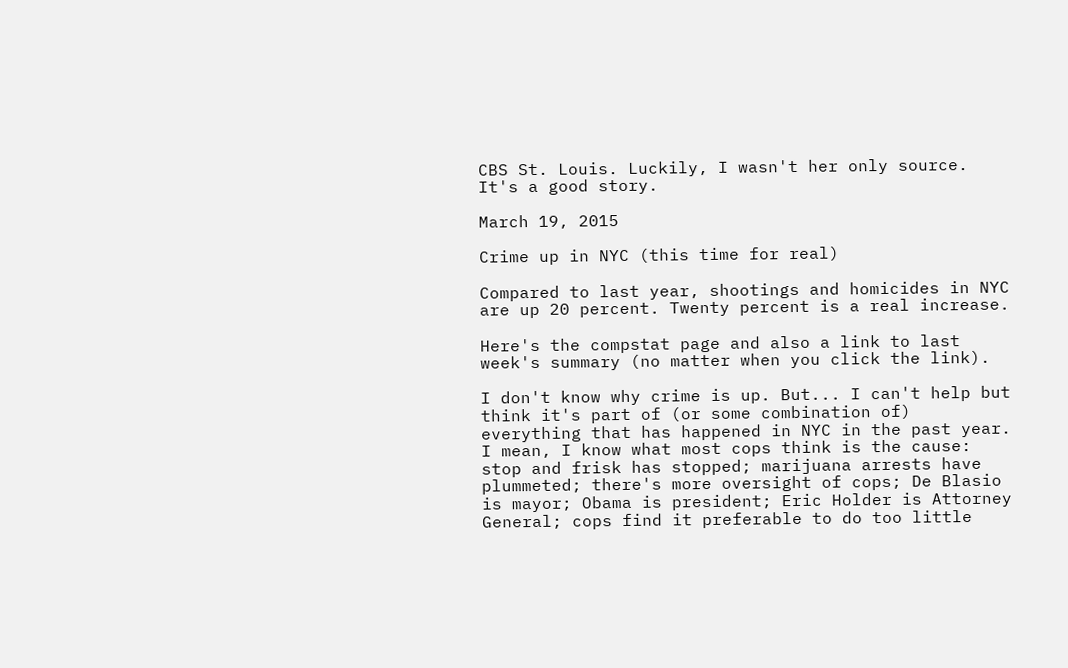CBS St. Louis. Luckily, I wasn't her only source. It's a good story.

March 19, 2015

Crime up in NYC (this time for real)

Compared to last year, shootings and homicides in NYC are up 20 percent. Twenty percent is a real increase.

Here's the compstat page and also a link to last week's summary (no matter when you click the link).

I don't know why crime is up. But... I can't help but think it's part of (or some combination of) everything that has happened in NYC in the past year. I mean, I know what most cops think is the cause: stop and frisk has stopped; marijuana arrests have plummeted; there's more oversight of cops; De Blasio is mayor; Obama is president; Eric Holder is Attorney General; cops find it preferable to do too little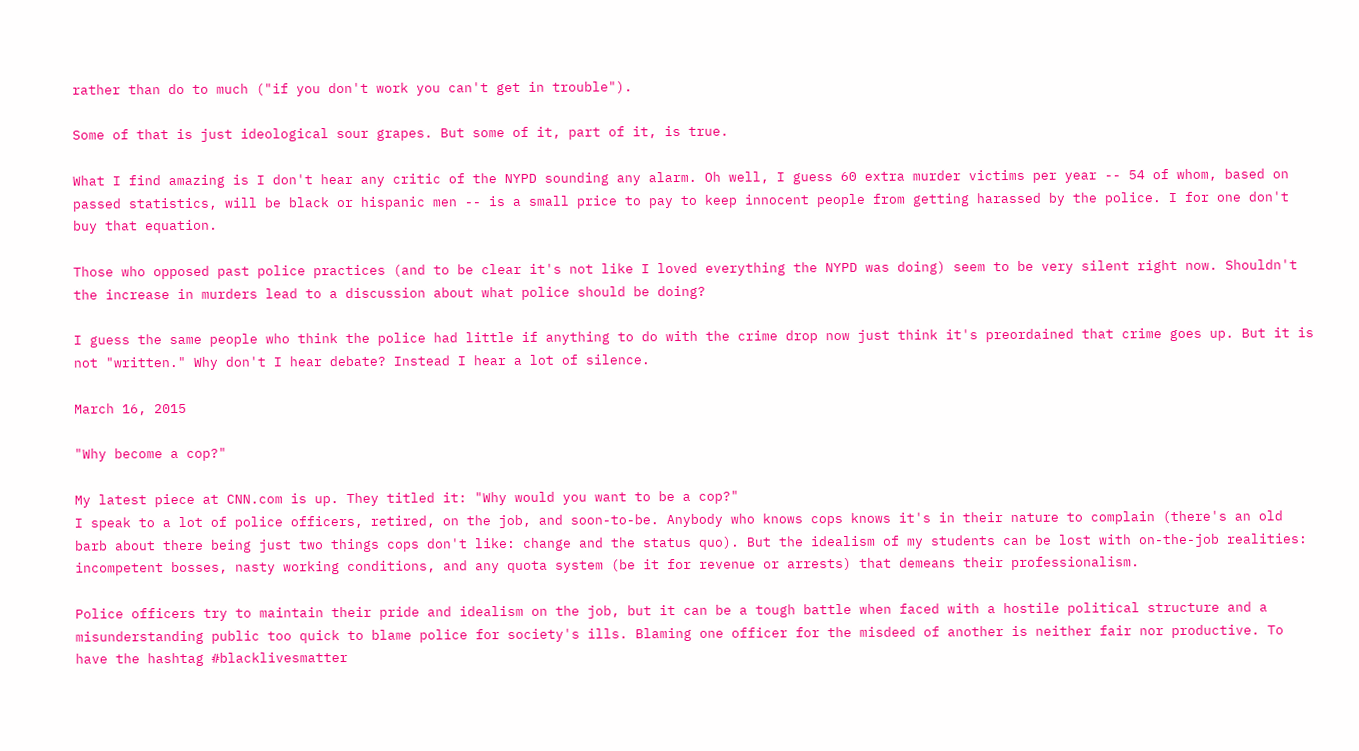rather than do to much ("if you don't work you can't get in trouble").

Some of that is just ideological sour grapes. But some of it, part of it, is true.

What I find amazing is I don't hear any critic of the NYPD sounding any alarm. Oh well, I guess 60 extra murder victims per year -- 54 of whom, based on passed statistics, will be black or hispanic men -- is a small price to pay to keep innocent people from getting harassed by the police. I for one don't buy that equation.

Those who opposed past police practices (and to be clear it's not like I loved everything the NYPD was doing) seem to be very silent right now. Shouldn't the increase in murders lead to a discussion about what police should be doing?

I guess the same people who think the police had little if anything to do with the crime drop now just think it's preordained that crime goes up. But it is not "written." Why don't I hear debate? Instead I hear a lot of silence.

March 16, 2015

"Why become a cop?"

My latest piece at CNN.com is up. They titled it: "Why would you want to be a cop?"
I speak to a lot of police officers, retired, on the job, and soon-to-be. Anybody who knows cops knows it's in their nature to complain (there's an old barb about there being just two things cops don't like: change and the status quo). But the idealism of my students can be lost with on-the-job realities: incompetent bosses, nasty working conditions, and any quota system (be it for revenue or arrests) that demeans their professionalism.

Police officers try to maintain their pride and idealism on the job, but it can be a tough battle when faced with a hostile political structure and a misunderstanding public too quick to blame police for society's ills. Blaming one officer for the misdeed of another is neither fair nor productive. To have the hashtag #blacklivesmatter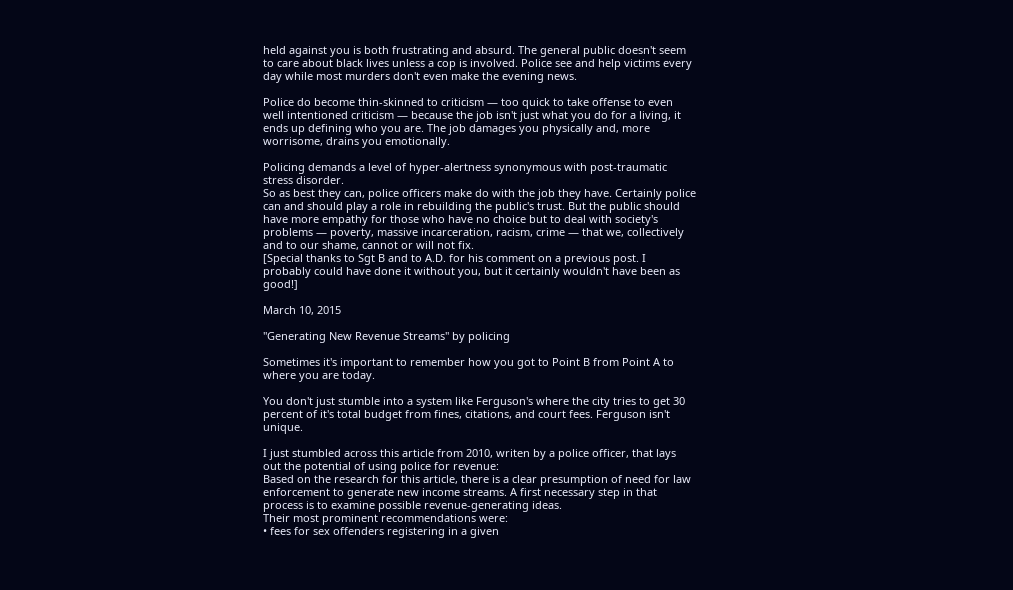held against you is both frustrating and absurd. The general public doesn't seem to care about black lives unless a cop is involved. Police see and help victims every day while most murders don't even make the evening news.

Police do become thin-skinned to criticism — too quick to take offense to even well intentioned criticism — because the job isn't just what you do for a living, it ends up defining who you are. The job damages you physically and, more worrisome, drains you emotionally.

Policing demands a level of hyper-alertness synonymous with post-traumatic stress disorder.
So as best they can, police officers make do with the job they have. Certainly police can and should play a role in rebuilding the public's trust. But the public should have more empathy for those who have no choice but to deal with society's problems — poverty, massive incarceration, racism, crime — that we, collectively and to our shame, cannot or will not fix.
[Special thanks to Sgt B and to A.D. for his comment on a previous post. I probably could have done it without you, but it certainly wouldn't have been as good!]

March 10, 2015

"Generating New Revenue Streams" by policing

Sometimes it's important to remember how you got to Point B from Point A to where you are today.

You don't just stumble into a system like Ferguson's where the city tries to get 30 percent of it's total budget from fines, citations, and court fees. Ferguson isn't unique.

I just stumbled across this article from 2010, writen by a police officer, that lays out the potential of using police for revenue:
Based on the research for this article, there is a clear presumption of need for law enforcement to generate new income streams. A first necessary step in that process is to examine possible revenue-generating ideas.
Their most prominent recommendations were:
• fees for sex offenders registering in a given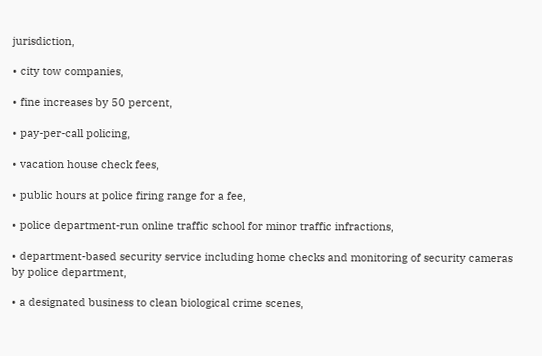jurisdiction,

• city tow companies,

• fine increases by 50 percent,

• pay-per-call policing,

• vacation house check fees,

• public hours at police firing range for a fee,

• police department-run online traffic school for minor traffic infractions,

• department-based security service including home checks and monitoring of security cameras by police department,

• a designated business to clean biological crime scenes,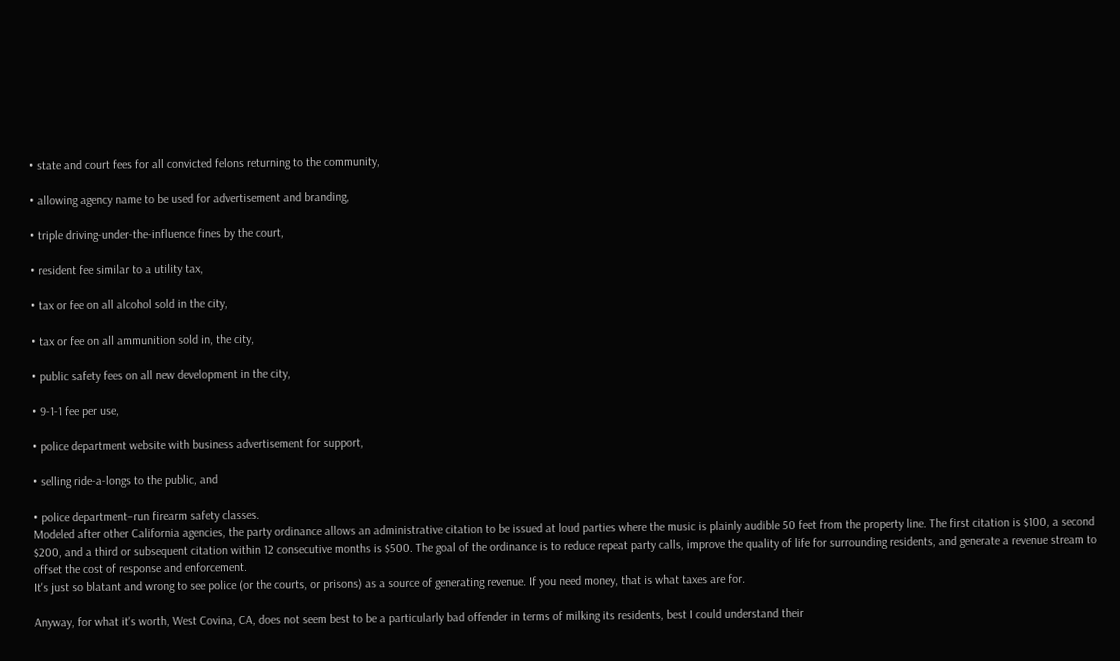• state and court fees for all convicted felons returning to the community,

• allowing agency name to be used for advertisement and branding,

• triple driving-under-the-influence fines by the court,

• resident fee similar to a utility tax,

• tax or fee on all alcohol sold in the city,

• tax or fee on all ammunition sold in, the city,

• public safety fees on all new development in the city,

• 9-1-1 fee per use,

• police department website with business advertisement for support,

• selling ride-a-longs to the public, and

• police department–run firearm safety classes.
Modeled after other California agencies, the party ordinance allows an administrative citation to be issued at loud parties where the music is plainly audible 50 feet from the property line. The first citation is $100, a second $200, and a third or subsequent citation within 12 consecutive months is $500. The goal of the ordinance is to reduce repeat party calls, improve the quality of life for surrounding residents, and generate a revenue stream to offset the cost of response and enforcement.
It's just so blatant and wrong to see police (or the courts, or prisons) as a source of generating revenue. If you need money, that is what taxes are for.

Anyway, for what it's worth, West Covina, CA, does not seem best to be a particularly bad offender in terms of milking its residents, best I could understand their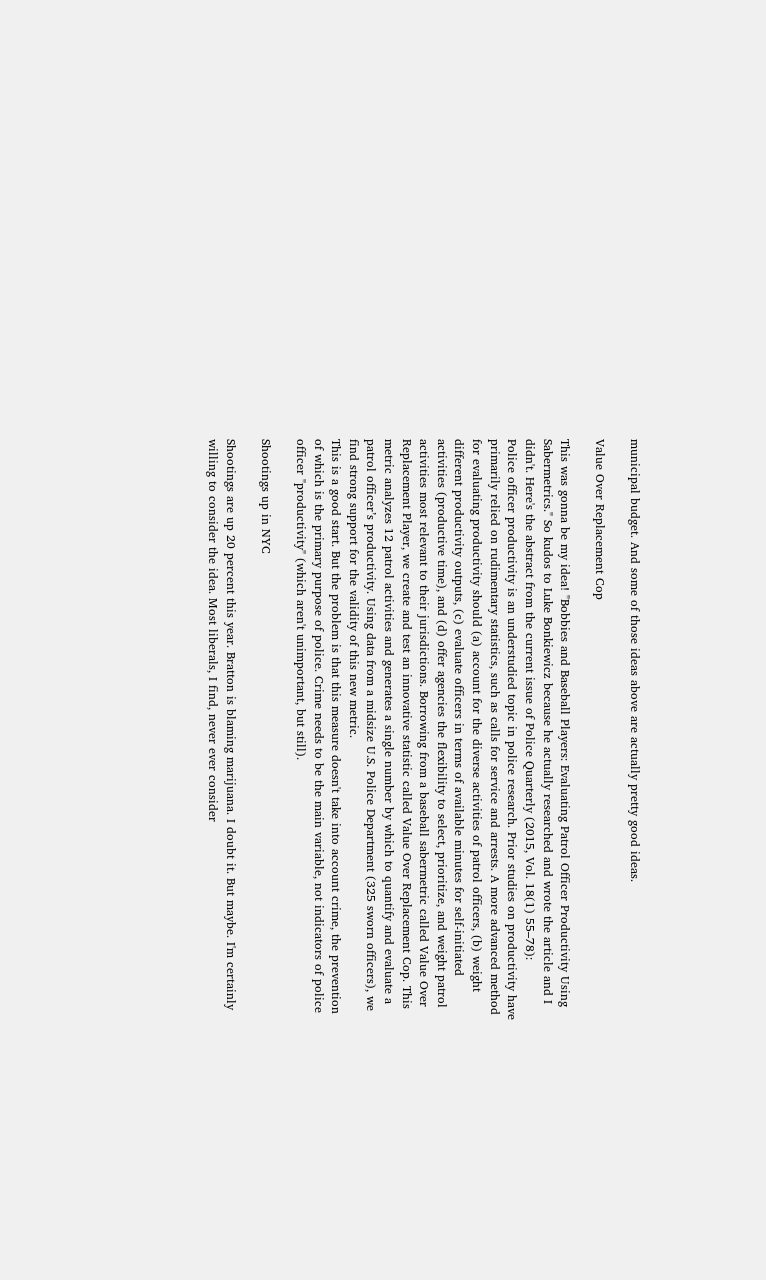municipal budget. And some of those ideas above are actually pretty good ideas.

Value Over Replacement Cop

This was gonna be my idea! "Bobbies and Baseball Players: Evaluating Patrol Officer Productivity Using Sabermetrics." So kudos to Luke Bonkiewicz because he actually researched and wrote the article and I didn't. Here's the abstract from the current issue of Police Quarterly (2015, Vol. 18(1) 55–78):
Police officer productivity is an understudied topic in police research. Prior studies on productivity have primarily relied on rudimentary statistics, such as calls for service and arrests. A more advanced method for evaluating productivity should (a) account for the diverse activities of patrol officers, (b) weight different productivity outputs, (c) evaluate officers in terms of available minutes for self-initiated activities (productive time), and (d) offer agencies the flexibility to select, prioritize, and weight patrol activities most relevant to their jurisdictions. Borrowing from a baseball sabermetric called Value Over Replacement Player, we create and test an innovative statistic called Value Over Replacement Cop. This metric analyzes 12 patrol activities and generates a single number by which to quantify and evaluate a patrol officer’s productivity. Using data from a midsize U.S. Police Department (325 sworn officers), we find strong support for the validity of this new metric.
This is a good start. But the problem is that this measure doesn't take into account crime, the prevention of which is the primary purpose of police. Crime needs to be the main variable, not indicators of police officer "productivity" (which aren't unimportant, but still).

Shootings up in NYC

Shootings are up 20 percent this year. Bratton is blaming marijuana. I doubt it. But maybe. I'm certainly willing to consider the idea. Most liberals, I find, never ever consider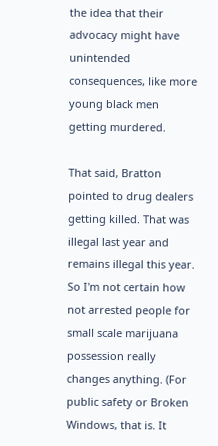the idea that their advocacy might have unintended consequences, like more young black men getting murdered.

That said, Bratton pointed to drug dealers getting killed. That was illegal last year and remains illegal this year. So I'm not certain how not arrested people for small scale marijuana possession really changes anything. (For public safety or Broken Windows, that is. It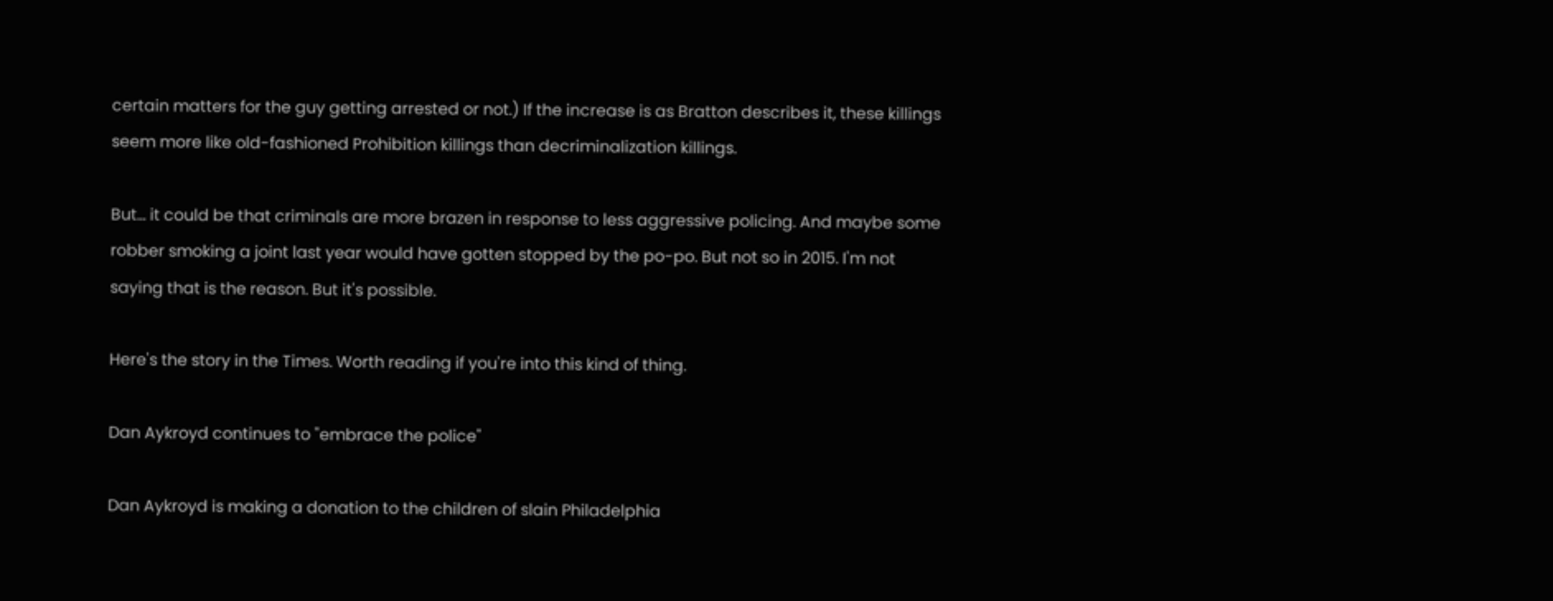certain matters for the guy getting arrested or not.) If the increase is as Bratton describes it, these killings seem more like old-fashioned Prohibition killings than decriminalization killings.

But... it could be that criminals are more brazen in response to less aggressive policing. And maybe some robber smoking a joint last year would have gotten stopped by the po-po. But not so in 2015. I'm not saying that is the reason. But it's possible.

Here's the story in the Times. Worth reading if you're into this kind of thing.

Dan Aykroyd continues to "embrace the police"

Dan Aykroyd is making a donation to the children of slain Philadelphia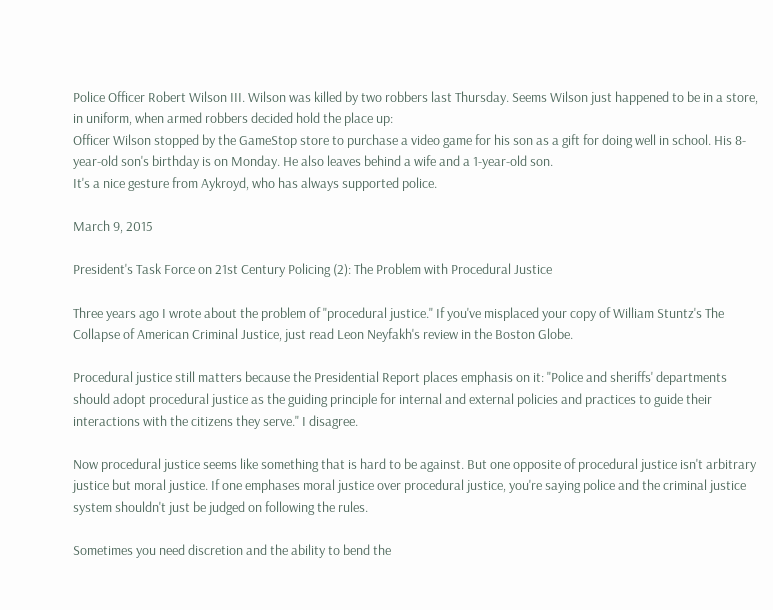Police Officer Robert Wilson III. Wilson was killed by two robbers last Thursday. Seems Wilson just happened to be in a store, in uniform, when armed robbers decided hold the place up:
Officer Wilson stopped by the GameStop store to purchase a video game for his son as a gift for doing well in school. His 8-year-old son's birthday is on Monday. He also leaves behind a wife and a 1-year-old son.
It's a nice gesture from Aykroyd, who has always supported police.

March 9, 2015

President's Task Force on 21st Century Policing (2): The Problem with Procedural Justice

Three years ago I wrote about the problem of "procedural justice." If you've misplaced your copy of William Stuntz's The Collapse of American Criminal Justice, just read Leon Neyfakh's review in the Boston Globe.

Procedural justice still matters because the Presidential Report places emphasis on it: "Police and sheriffs' departments should adopt procedural justice as the guiding principle for internal and external policies and practices to guide their interactions with the citizens they serve." I disagree.

Now procedural justice seems like something that is hard to be against. But one opposite of procedural justice isn't arbitrary justice but moral justice. If one emphases moral justice over procedural justice, you're saying police and the criminal justice system shouldn't just be judged on following the rules.

Sometimes you need discretion and the ability to bend the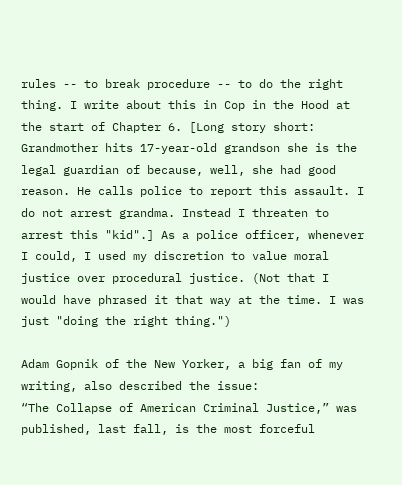rules -- to break procedure -- to do the right thing. I write about this in Cop in the Hood at the start of Chapter 6. [Long story short: Grandmother hits 17-year-old grandson she is the legal guardian of because, well, she had good reason. He calls police to report this assault. I do not arrest grandma. Instead I threaten to arrest this "kid".] As a police officer, whenever I could, I used my discretion to value moral justice over procedural justice. (Not that I would have phrased it that way at the time. I was just "doing the right thing.")

Adam Gopnik of the New Yorker, a big fan of my writing, also described the issue:
“The Collapse of American Criminal Justice,” was published, last fall, is the most forceful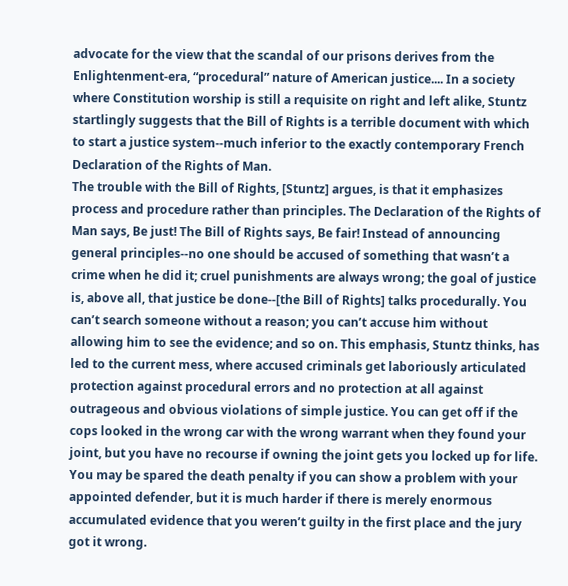advocate for the view that the scandal of our prisons derives from the Enlightenment-era, “procedural” nature of American justice.... In a society where Constitution worship is still a requisite on right and left alike, Stuntz startlingly suggests that the Bill of Rights is a terrible document with which to start a justice system--much inferior to the exactly contemporary French Declaration of the Rights of Man.
The trouble with the Bill of Rights, [Stuntz] argues, is that it emphasizes process and procedure rather than principles. The Declaration of the Rights of Man says, Be just! The Bill of Rights says, Be fair! Instead of announcing general principles--no one should be accused of something that wasn’t a crime when he did it; cruel punishments are always wrong; the goal of justice is, above all, that justice be done--[the Bill of Rights] talks procedurally. You can’t search someone without a reason; you can’t accuse him without allowing him to see the evidence; and so on. This emphasis, Stuntz thinks, has led to the current mess, where accused criminals get laboriously articulated protection against procedural errors and no protection at all against outrageous and obvious violations of simple justice. You can get off if the cops looked in the wrong car with the wrong warrant when they found your joint, but you have no recourse if owning the joint gets you locked up for life. You may be spared the death penalty if you can show a problem with your appointed defender, but it is much harder if there is merely enormous accumulated evidence that you weren’t guilty in the first place and the jury got it wrong.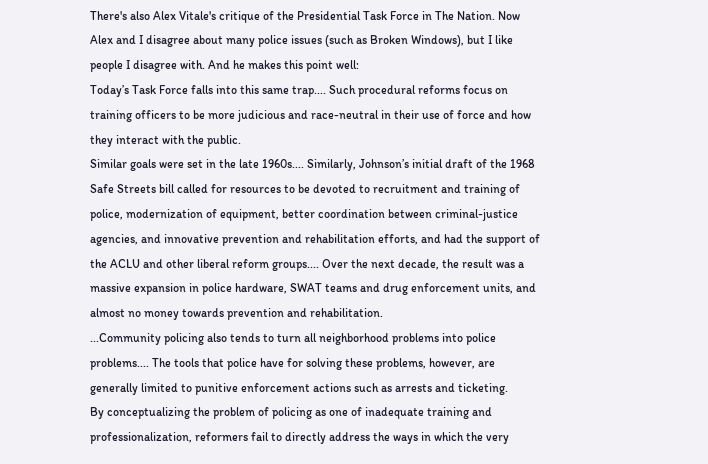There's also Alex Vitale's critique of the Presidential Task Force in The Nation. Now Alex and I disagree about many police issues (such as Broken Windows), but I like people I disagree with. And he makes this point well:
Today’s Task Force falls into this same trap.... Such procedural reforms focus on training officers to be more judicious and race-neutral in their use of force and how they interact with the public.
Similar goals were set in the late 1960s.... Similarly, Johnson’s initial draft of the 1968 Safe Streets bill called for resources to be devoted to recruitment and training of police, modernization of equipment, better coordination between criminal-justice agencies, and innovative prevention and rehabilitation efforts, and had the support of the ACLU and other liberal reform groups.... Over the next decade, the result was a massive expansion in police hardware, SWAT teams and drug enforcement units, and almost no money towards prevention and rehabilitation.
...Community policing also tends to turn all neighborhood problems into police problems.... The tools that police have for solving these problems, however, are generally limited to punitive enforcement actions such as arrests and ticketing.
By conceptualizing the problem of policing as one of inadequate training and professionalization, reformers fail to directly address the ways in which the very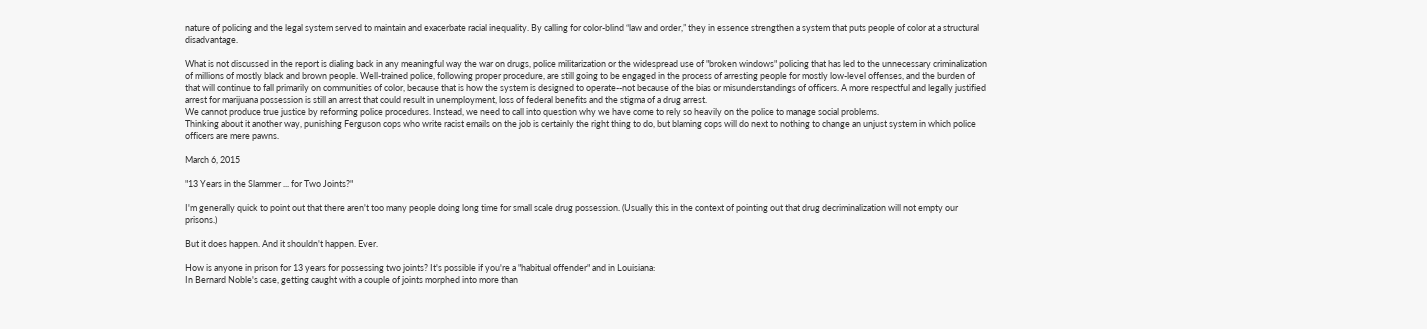nature of policing and the legal system served to maintain and exacerbate racial inequality. By calling for color-blind “law and order,” they in essence strengthen a system that puts people of color at a structural disadvantage.

What is not discussed in the report is dialing back in any meaningful way the war on drugs, police militarization or the widespread use of "broken windows" policing that has led to the unnecessary criminalization of millions of mostly black and brown people. Well-trained police, following proper procedure, are still going to be engaged in the process of arresting people for mostly low-level offenses, and the burden of that will continue to fall primarily on communities of color, because that is how the system is designed to operate--not because of the bias or misunderstandings of officers. A more respectful and legally justified arrest for marijuana possession is still an arrest that could result in unemployment, loss of federal benefits and the stigma of a drug arrest.
We cannot produce true justice by reforming police procedures. Instead, we need to call into question why we have come to rely so heavily on the police to manage social problems.
Thinking about it another way, punishing Ferguson cops who write racist emails on the job is certainly the right thing to do, but blaming cops will do next to nothing to change an unjust system in which police officers are mere pawns.

March 6, 2015

"13 Years in the Slammer ... for Two Joints?"

I'm generally quick to point out that there aren't too many people doing long time for small scale drug possession. (Usually this in the context of pointing out that drug decriminalization will not empty our prisons.)

But it does happen. And it shouldn't happen. Ever.

How is anyone in prison for 13 years for possessing two joints? It's possible if you're a "habitual offender" and in Louisiana:
In Bernard Noble's case, getting caught with a couple of joints morphed into more than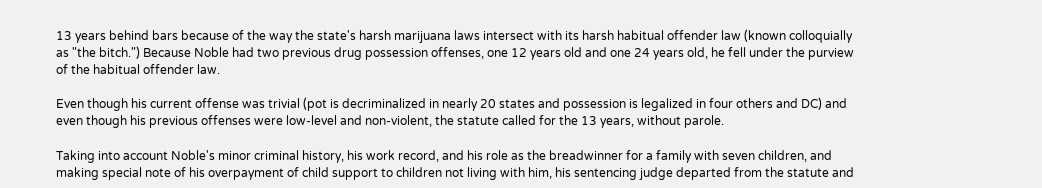13 years behind bars because of the way the state's harsh marijuana laws intersect with its harsh habitual offender law (known colloquially as "the bitch.") Because Noble had two previous drug possession offenses, one 12 years old and one 24 years old, he fell under the purview of the habitual offender law.

Even though his current offense was trivial (pot is decriminalized in nearly 20 states and possession is legalized in four others and DC) and even though his previous offenses were low-level and non-violent, the statute called for the 13 years, without parole.

Taking into account Noble's minor criminal history, his work record, and his role as the breadwinner for a family with seven children, and making special note of his overpayment of child support to children not living with him, his sentencing judge departed from the statute and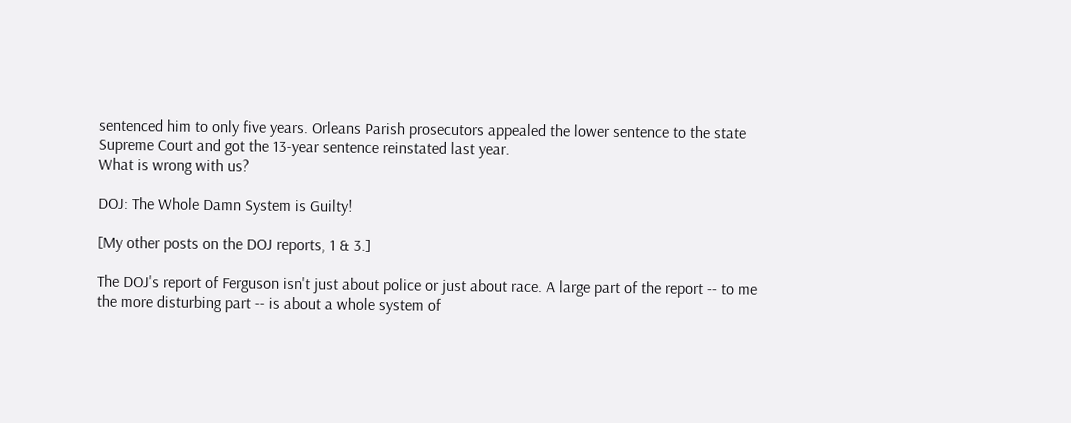sentenced him to only five years. Orleans Parish prosecutors appealed the lower sentence to the state Supreme Court and got the 13-year sentence reinstated last year.
What is wrong with us?

DOJ: The Whole Damn System is Guilty!

[My other posts on the DOJ reports, 1 & 3.]

The DOJ's report of Ferguson isn't just about police or just about race. A large part of the report -- to me the more disturbing part -- is about a whole system of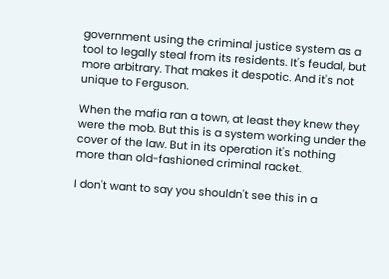government using the criminal justice system as a tool to legally steal from its residents. It's feudal, but more arbitrary. That makes it despotic. And it's not unique to Ferguson.

When the mafia ran a town, at least they knew they were the mob. But this is a system working under the cover of the law. But in its operation it's nothing more than old-fashioned criminal racket.

I don't want to say you shouldn't see this in a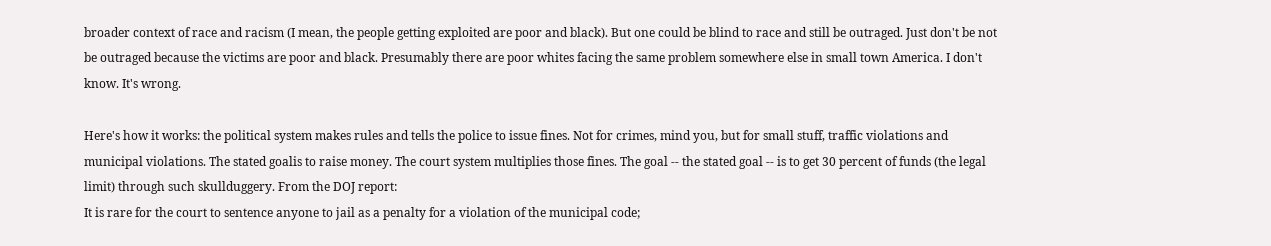broader context of race and racism (I mean, the people getting exploited are poor and black). But one could be blind to race and still be outraged. Just don't be not be outraged because the victims are poor and black. Presumably there are poor whites facing the same problem somewhere else in small town America. I don't know. It's wrong.

Here's how it works: the political system makes rules and tells the police to issue fines. Not for crimes, mind you, but for small stuff, traffic violations and municipal violations. The stated goalis to raise money. The court system multiplies those fines. The goal -- the stated goal -- is to get 30 percent of funds (the legal limit) through such skullduggery. From the DOJ report:
It is rare for the court to sentence anyone to jail as a penalty for a violation of the municipal code;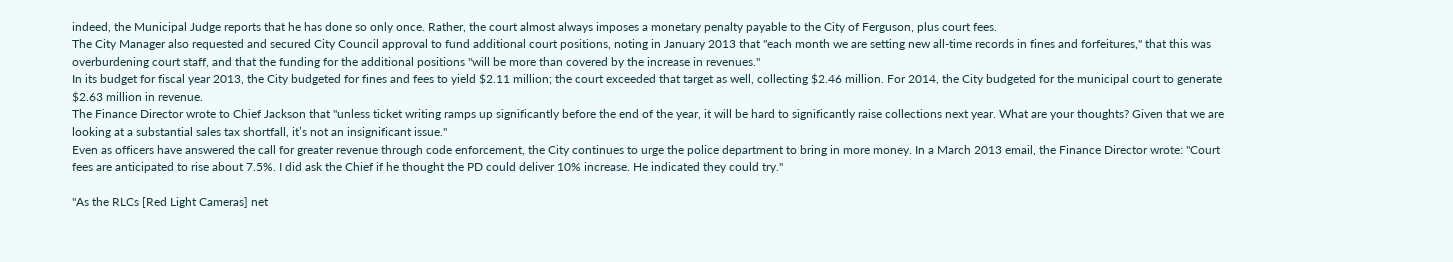indeed, the Municipal Judge reports that he has done so only once. Rather, the court almost always imposes a monetary penalty payable to the City of Ferguson, plus court fees.
The City Manager also requested and secured City Council approval to fund additional court positions, noting in January 2013 that "each month we are setting new all-time records in fines and forfeitures," that this was overburdening court staff, and that the funding for the additional positions "will be more than covered by the increase in revenues."
In its budget for fiscal year 2013, the City budgeted for fines and fees to yield $2.11 million; the court exceeded that target as well, collecting $2.46 million. For 2014, the City budgeted for the municipal court to generate $2.63 million in revenue.
The Finance Director wrote to Chief Jackson that "unless ticket writing ramps up significantly before the end of the year, it will be hard to significantly raise collections next year. What are your thoughts? Given that we are looking at a substantial sales tax shortfall, it’s not an insignificant issue."
Even as officers have answered the call for greater revenue through code enforcement, the City continues to urge the police department to bring in more money. In a March 2013 email, the Finance Director wrote: "Court fees are anticipated to rise about 7.5%. I did ask the Chief if he thought the PD could deliver 10% increase. He indicated they could try."

"As the RLCs [Red Light Cameras] net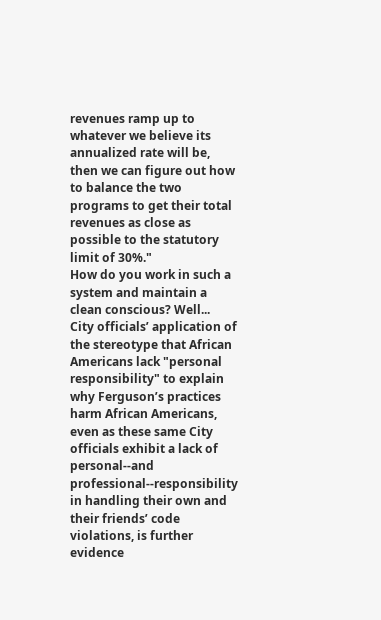revenues ramp up to whatever we believe its annualized rate will be, then we can figure out how to balance the two programs to get their total revenues as close as possible to the statutory limit of 30%."
How do you work in such a system and maintain a clean conscious? Well...
City officials’ application of the stereotype that African Americans lack "personal responsibility" to explain why Ferguson’s practices harm African Americans, even as these same City officials exhibit a lack of personal--and professional--responsibility in handling their own and their friends’ code violations, is further evidence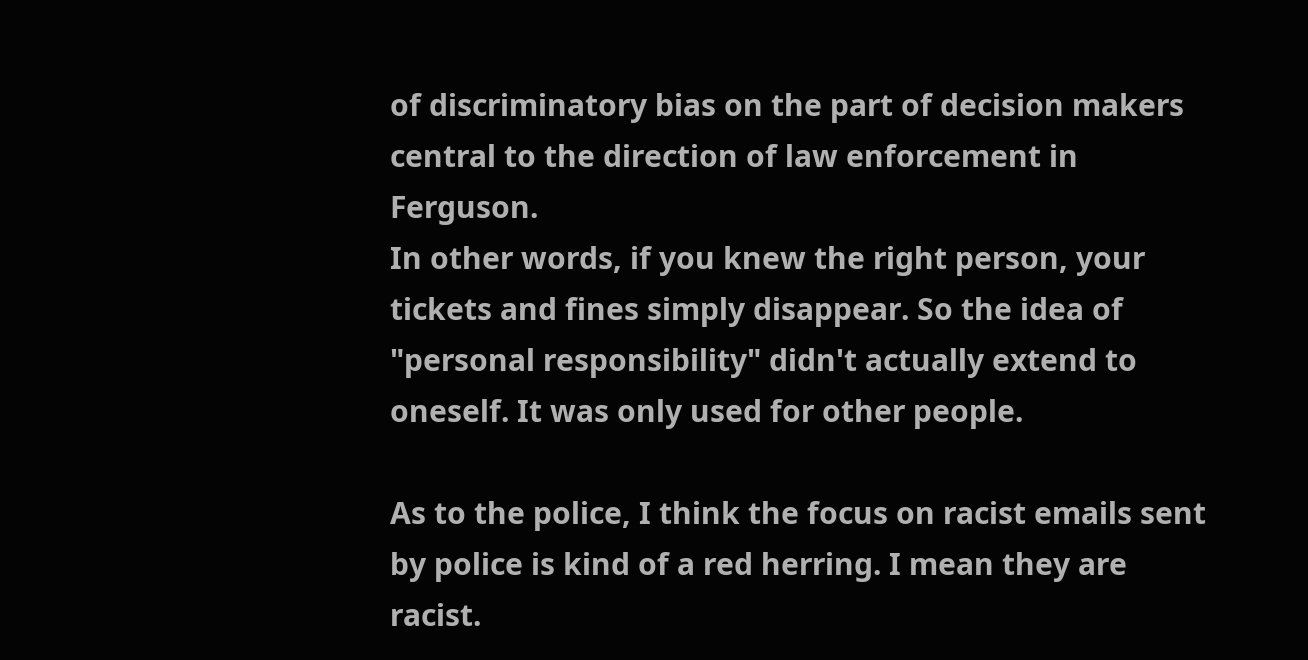of discriminatory bias on the part of decision makers central to the direction of law enforcement in Ferguson.
In other words, if you knew the right person, your tickets and fines simply disappear. So the idea of "personal responsibility" didn't actually extend to oneself. It was only used for other people.

As to the police, I think the focus on racist emails sent by police is kind of a red herring. I mean they are racist.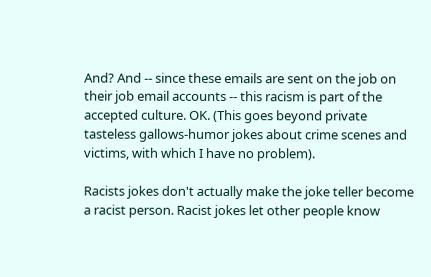And? And -- since these emails are sent on the job on their job email accounts -- this racism is part of the accepted culture. OK. (This goes beyond private tasteless gallows-humor jokes about crime scenes and victims, with which I have no problem).

Racists jokes don't actually make the joke teller become a racist person. Racist jokes let other people know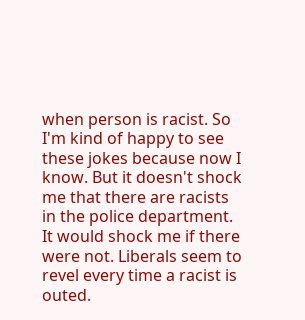when person is racist. So I'm kind of happy to see these jokes because now I know. But it doesn't shock me that there are racists in the police department. It would shock me if there were not. Liberals seem to revel every time a racist is outed.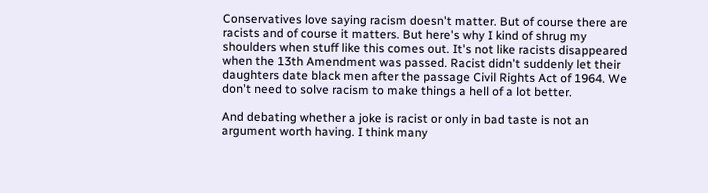Conservatives love saying racism doesn't matter. But of course there are racists and of course it matters. But here's why I kind of shrug my shoulders when stuff like this comes out. It's not like racists disappeared when the 13th Amendment was passed. Racist didn't suddenly let their daughters date black men after the passage Civil Rights Act of 1964. We don't need to solve racism to make things a hell of a lot better.

And debating whether a joke is racist or only in bad taste is not an argument worth having. I think many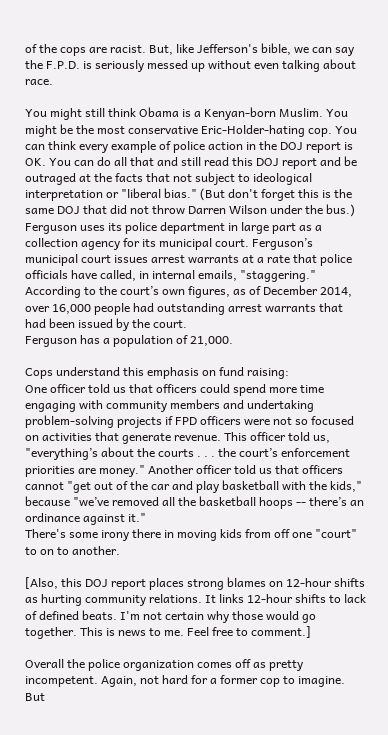of the cops are racist. But, like Jefferson's bible, we can say the F.P.D. is seriously messed up without even talking about race.

You might still think Obama is a Kenyan-born Muslim. You might be the most conservative Eric-Holder-hating cop. You can think every example of police action in the DOJ report is OK. You can do all that and still read this DOJ report and be outraged at the facts that not subject to ideological interpretation or "liberal bias." (But don't forget this is the same DOJ that did not throw Darren Wilson under the bus.)
Ferguson uses its police department in large part as a collection agency for its municipal court. Ferguson’s municipal court issues arrest warrants at a rate that police officials have called, in internal emails, "staggering." According to the court’s own figures, as of December 2014, over 16,000 people had outstanding arrest warrants that had been issued by the court.
Ferguson has a population of 21,000.

Cops understand this emphasis on fund raising:
One officer told us that officers could spend more time engaging with community members and undertaking problem-solving projects if FPD officers were not so focused on activities that generate revenue. This officer told us, "everything’s about the courts . . . the court’s enforcement priorities are money." Another officer told us that officers cannot "get out of the car and play basketball with the kids," because "we’ve removed all the basketball hoops -- there’s an ordinance against it."
There's some irony there in moving kids from off one "court" to on to another.

[Also, this DOJ report places strong blames on 12-hour shifts as hurting community relations. It links 12-hour shifts to lack of defined beats. I'm not certain why those would go together. This is news to me. Feel free to comment.]

Overall the police organization comes off as pretty incompetent. Again, not hard for a former cop to imagine. But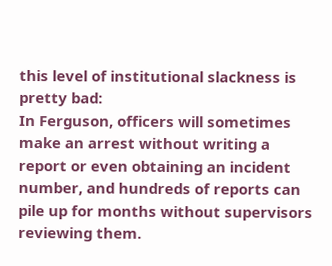this level of institutional slackness is pretty bad:
In Ferguson, officers will sometimes make an arrest without writing a report or even obtaining an incident number, and hundreds of reports can pile up for months without supervisors reviewing them.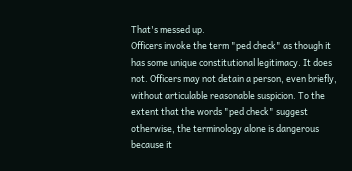That's messed up.
Officers invoke the term "ped check" as though it has some unique constitutional legitimacy. It does not. Officers may not detain a person, even briefly, without articulable reasonable suspicion. To the extent that the words "ped check" suggest otherwise, the terminology alone is dangerous because it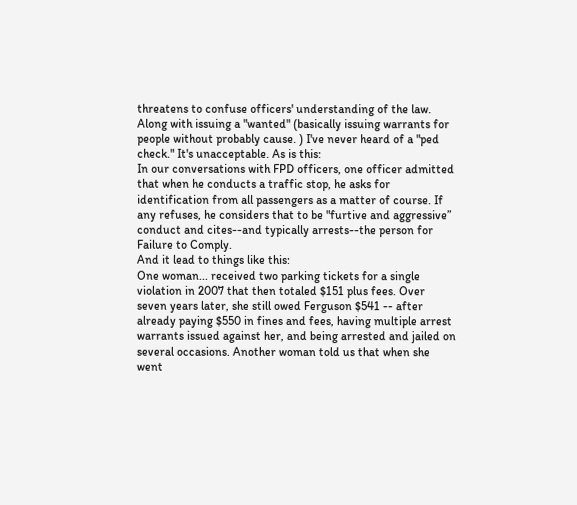threatens to confuse officers' understanding of the law.
Along with issuing a "wanted" (basically issuing warrants for people without probably cause. ) I've never heard of a "ped check." It's unacceptable. As is this:
In our conversations with FPD officers, one officer admitted that when he conducts a traffic stop, he asks for identification from all passengers as a matter of course. If any refuses, he considers that to be "furtive and aggressive” conduct and cites--and typically arrests--the person for Failure to Comply.
And it lead to things like this:
One woman... received two parking tickets for a single violation in 2007 that then totaled $151 plus fees. Over seven years later, she still owed Ferguson $541 -- after already paying $550 in fines and fees, having multiple arrest warrants issued against her, and being arrested and jailed on several occasions. Another woman told us that when she went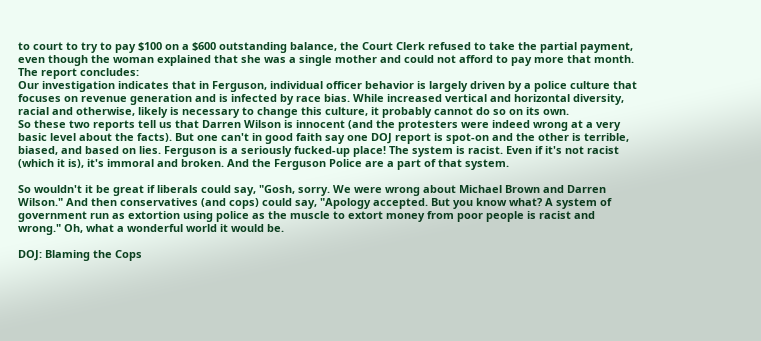to court to try to pay $100 on a $600 outstanding balance, the Court Clerk refused to take the partial payment, even though the woman explained that she was a single mother and could not afford to pay more that month.
The report concludes:
Our investigation indicates that in Ferguson, individual officer behavior is largely driven by a police culture that focuses on revenue generation and is infected by race bias. While increased vertical and horizontal diversity, racial and otherwise, likely is necessary to change this culture, it probably cannot do so on its own.
So these two reports tell us that Darren Wilson is innocent (and the protesters were indeed wrong at a very basic level about the facts). But one can't in good faith say one DOJ report is spot-on and the other is terrible, biased, and based on lies. Ferguson is a seriously fucked-up place! The system is racist. Even if it's not racist (which it is), it's immoral and broken. And the Ferguson Police are a part of that system.

So wouldn't it be great if liberals could say, "Gosh, sorry. We were wrong about Michael Brown and Darren Wilson." And then conservatives (and cops) could say, "Apology accepted. But you know what? A system of government run as extortion using police as the muscle to extort money from poor people is racist and wrong." Oh, what a wonderful world it would be.

DOJ: Blaming the Cops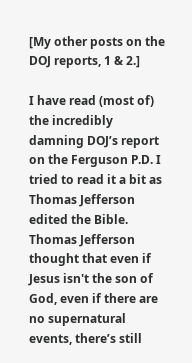[My other posts on the DOJ reports, 1 & 2.]

I have read (most of) the incredibly damning DOJ’s report on the Ferguson P.D. I tried to read it a bit as Thomas Jefferson edited the Bible. Thomas Jefferson thought that even if Jesus isn't the son of God, even if there are no supernatural events, there’s still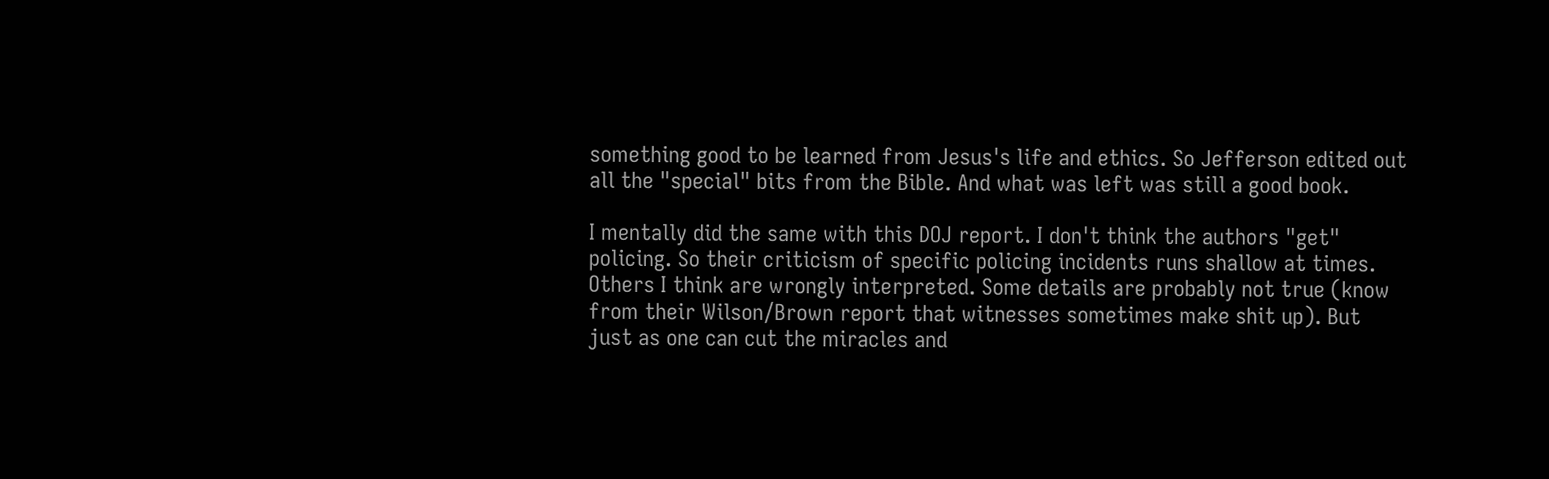something good to be learned from Jesus's life and ethics. So Jefferson edited out all the "special" bits from the Bible. And what was left was still a good book.

I mentally did the same with this DOJ report. I don't think the authors "get" policing. So their criticism of specific policing incidents runs shallow at times. Others I think are wrongly interpreted. Some details are probably not true (know from their Wilson/Brown report that witnesses sometimes make shit up). But just as one can cut the miracles and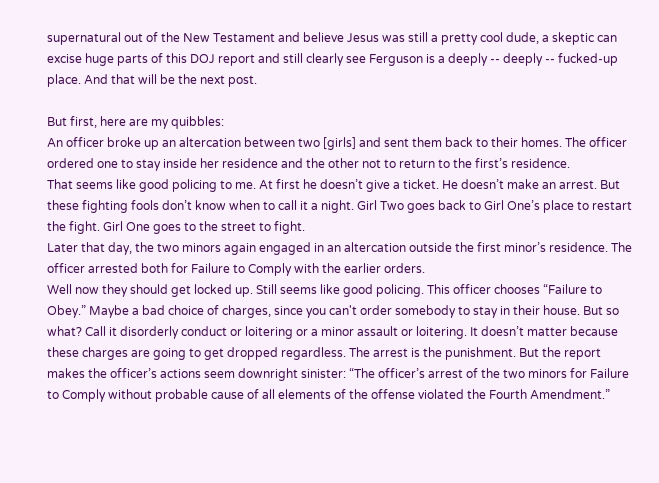supernatural out of the New Testament and believe Jesus was still a pretty cool dude, a skeptic can excise huge parts of this DOJ report and still clearly see Ferguson is a deeply -- deeply -- fucked-up place. And that will be the next post.

But first, here are my quibbles:
An officer broke up an altercation between two [girls] and sent them back to their homes. The officer ordered one to stay inside her residence and the other not to return to the first’s residence.
That seems like good policing to me. At first he doesn’t give a ticket. He doesn’t make an arrest. But these fighting fools don’t know when to call it a night. Girl Two goes back to Girl One’s place to restart the fight. Girl One goes to the street to fight.
Later that day, the two minors again engaged in an altercation outside the first minor’s residence. The officer arrested both for Failure to Comply with the earlier orders.
Well now they should get locked up. Still seems like good policing. This officer chooses “Failure to Obey.” Maybe a bad choice of charges, since you can't order somebody to stay in their house. But so what? Call it disorderly conduct or loitering or a minor assault or loitering. It doesn’t matter because these charges are going to get dropped regardless. The arrest is the punishment. But the report makes the officer’s actions seem downright sinister: “The officer’s arrest of the two minors for Failure to Comply without probable cause of all elements of the offense violated the Fourth Amendment.”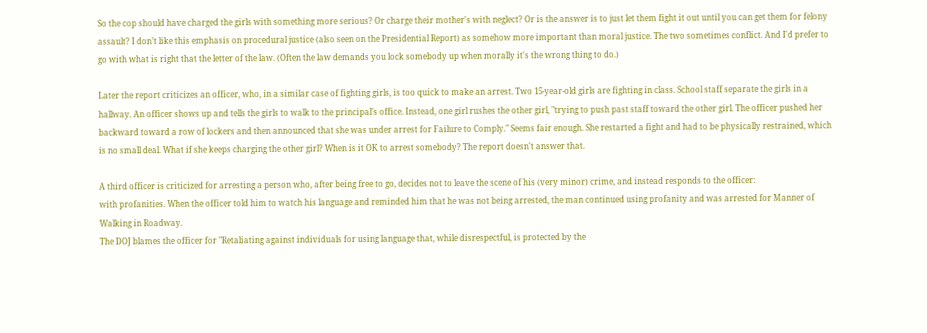So the cop should have charged the girls with something more serious? Or charge their mother's with neglect? Or is the answer is to just let them fight it out until you can get them for felony assault? I don’t like this emphasis on procedural justice (also seen on the Presidential Report) as somehow more important than moral justice. The two sometimes conflict. And I'd prefer to go with what is right that the letter of the law. (Often the law demands you lock somebody up when morally it's the wrong thing to do.)

Later the report criticizes an officer, who, in a similar case of fighting girls, is too quick to make an arrest. Two 15-year-old girls are fighting in class. School staff separate the girls in a hallway. An officer shows up and tells the girls to walk to the principal’s office. Instead, one girl rushes the other girl, "trying to push past staff toward the other girl. The officer pushed her backward toward a row of lockers and then announced that she was under arrest for Failure to Comply." Seems fair enough. She restarted a fight and had to be physically restrained, which is no small deal. What if she keeps charging the other girl? When is it OK to arrest somebody? The report doesn't answer that.

A third officer is criticized for arresting a person who, after being free to go, decides not to leave the scene of his (very minor) crime, and instead responds to the officer:
with profanities. When the officer told him to watch his language and reminded him that he was not being arrested, the man continued using profanity and was arrested for Manner of Walking in Roadway.
The DOJ blames the officer for "Retaliating against individuals for using language that, while disrespectful, is protected by the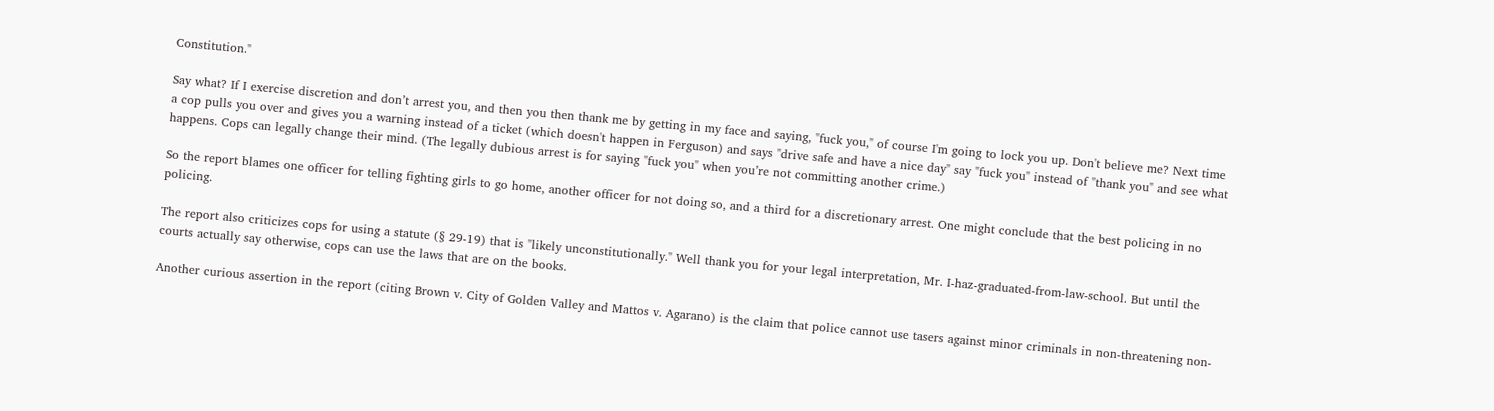Constitution."

Say what? If I exercise discretion and don’t arrest you, and then you then thank me by getting in my face and saying, "fuck you," of course I'm going to lock you up. Don't believe me? Next time a cop pulls you over and gives you a warning instead of a ticket (which doesn't happen in Ferguson) and says "drive safe and have a nice day" say "fuck you" instead of "thank you" and see what happens. Cops can legally change their mind. (The legally dubious arrest is for saying "fuck you" when you’re not committing another crime.)

So the report blames one officer for telling fighting girls to go home, another officer for not doing so, and a third for a discretionary arrest. One might conclude that the best policing in no policing.

The report also criticizes cops for using a statute (§ 29-19) that is "likely unconstitutionally." Well thank you for your legal interpretation, Mr. I-haz-graduated-from-law-school. But until the courts actually say otherwise, cops can use the laws that are on the books.

Another curious assertion in the report (citing Brown v. City of Golden Valley and Mattos v. Agarano) is the claim that police cannot use tasers against minor criminals in non-threatening non-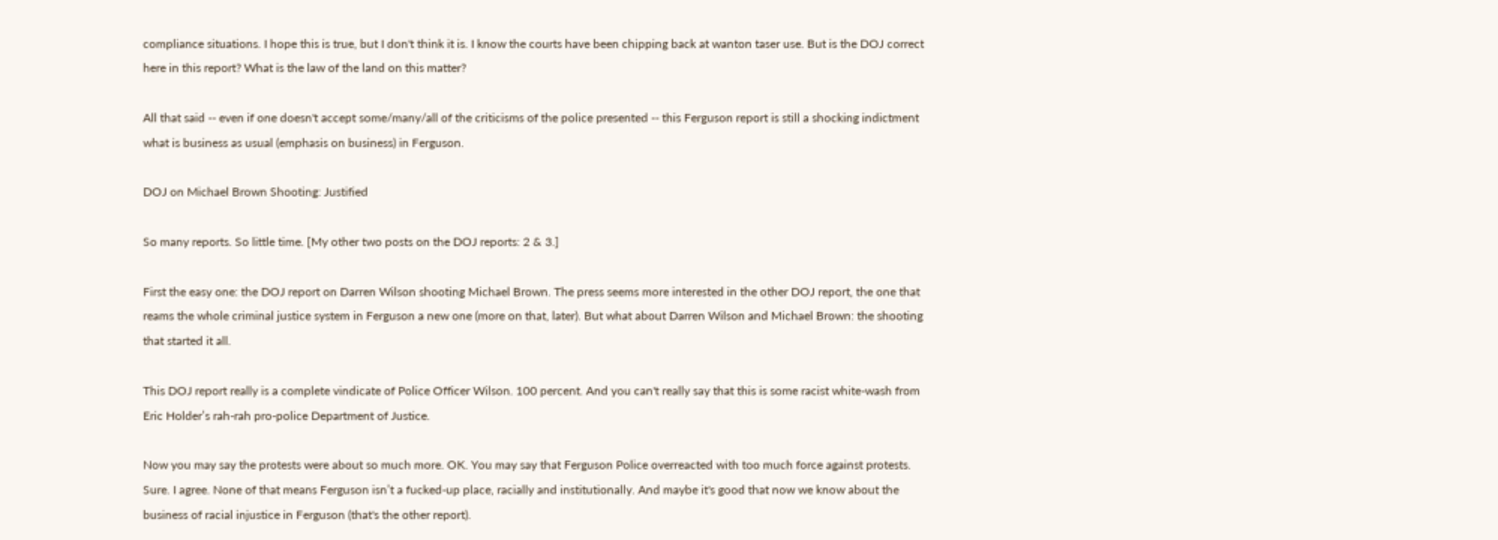compliance situations. I hope this is true, but I don't think it is. I know the courts have been chipping back at wanton taser use. But is the DOJ correct here in this report? What is the law of the land on this matter?

All that said -- even if one doesn't accept some/many/all of the criticisms of the police presented -- this Ferguson report is still a shocking indictment what is business as usual (emphasis on business) in Ferguson.

DOJ on Michael Brown Shooting: Justified

So many reports. So little time. [My other two posts on the DOJ reports: 2 & 3.]

First the easy one: the DOJ report on Darren Wilson shooting Michael Brown. The press seems more interested in the other DOJ report, the one that reams the whole criminal justice system in Ferguson a new one (more on that, later). But what about Darren Wilson and Michael Brown: the shooting that started it all.

This DOJ report really is a complete vindicate of Police Officer Wilson. 100 percent. And you can't really say that this is some racist white-wash from Eric Holder’s rah-rah pro-police Department of Justice.

Now you may say the protests were about so much more. OK. You may say that Ferguson Police overreacted with too much force against protests. Sure. I agree. None of that means Ferguson isn’t a fucked-up place, racially and institutionally. And maybe it's good that now we know about the business of racial injustice in Ferguson (that's the other report).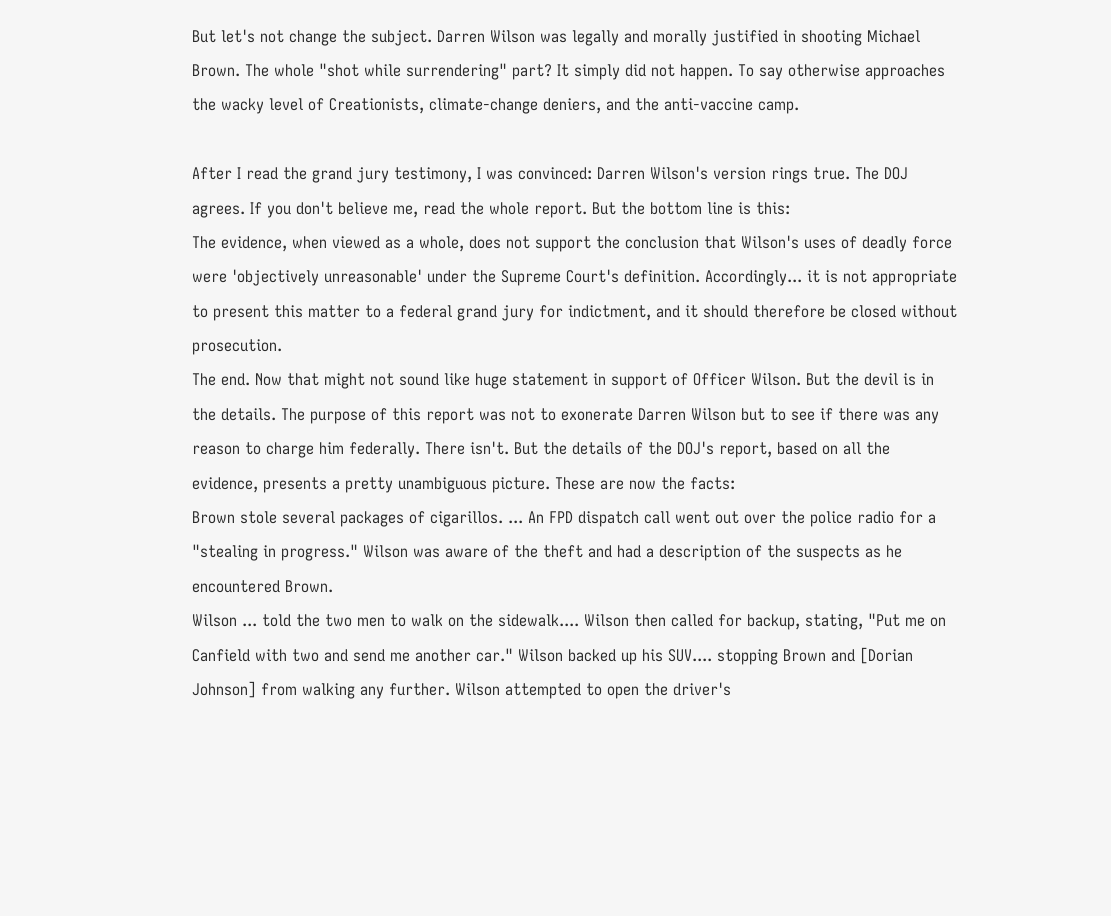But let's not change the subject. Darren Wilson was legally and morally justified in shooting Michael Brown. The whole "shot while surrendering" part? It simply did not happen. To say otherwise approaches the wacky level of Creationists, climate-change deniers, and the anti-vaccine camp.

After I read the grand jury testimony, I was convinced: Darren Wilson's version rings true. The DOJ agrees. If you don't believe me, read the whole report. But the bottom line is this:
The evidence, when viewed as a whole, does not support the conclusion that Wilson's uses of deadly force were 'objectively unreasonable' under the Supreme Court's definition. Accordingly... it is not appropriate to present this matter to a federal grand jury for indictment, and it should therefore be closed without prosecution.
The end. Now that might not sound like huge statement in support of Officer Wilson. But the devil is in the details. The purpose of this report was not to exonerate Darren Wilson but to see if there was any reason to charge him federally. There isn't. But the details of the DOJ's report, based on all the evidence, presents a pretty unambiguous picture. These are now the facts:
Brown stole several packages of cigarillos. ... An FPD dispatch call went out over the police radio for a "stealing in progress." Wilson was aware of the theft and had a description of the suspects as he encountered Brown.
Wilson ... told the two men to walk on the sidewalk.... Wilson then called for backup, stating, "Put me on Canfield with two and send me another car." Wilson backed up his SUV.... stopping Brown and [Dorian Johnson] from walking any further. Wilson attempted to open the driver's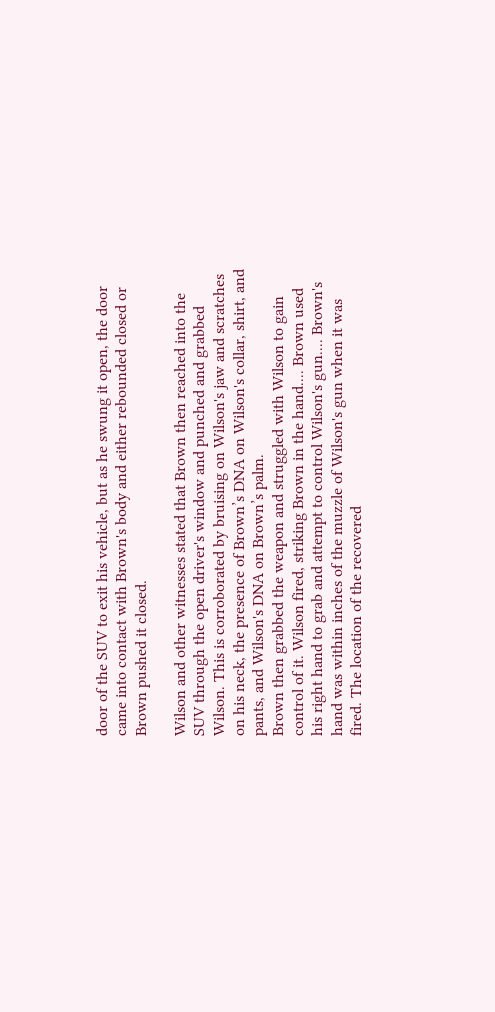door of the SUV to exit his vehicle, but as he swung it open, the door came into contact with Brown's body and either rebounded closed or Brown pushed it closed.

Wilson and other witnesses stated that Brown then reached into the SUV through the open driver's window and punched and grabbed Wilson. This is corroborated by bruising on Wilson's jaw and scratches on his neck, the presence of Brown’s DNA on Wilson's collar, shirt, and pants, and Wilson's DNA on Brown’s palm.
Brown then grabbed the weapon and struggled with Wilson to gain control of it. Wilson fired, striking Brown in the hand.... Brown used his right hand to grab and attempt to control Wilson's gun.... Brown's hand was within inches of the muzzle of Wilson's gun when it was fired. The location of the recovered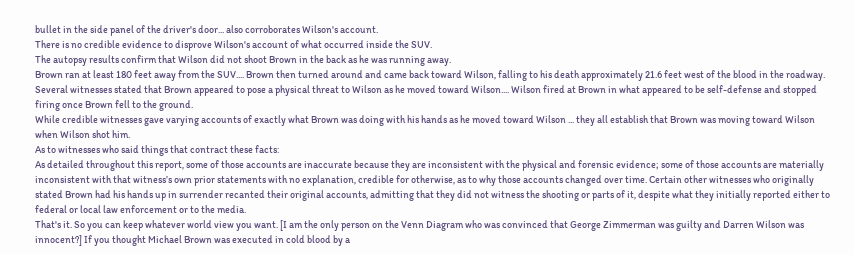bullet in the side panel of the driver's door... also corroborates Wilson's account.
There is no credible evidence to disprove Wilson's account of what occurred inside the SUV.
The autopsy results confirm that Wilson did not shoot Brown in the back as he was running away.
Brown ran at least 180 feet away from the SUV.... Brown then turned around and came back toward Wilson, falling to his death approximately 21.6 feet west of the blood in the roadway.
Several witnesses stated that Brown appeared to pose a physical threat to Wilson as he moved toward Wilson.... Wilson fired at Brown in what appeared to be self-defense and stopped firing once Brown fell to the ground.
While credible witnesses gave varying accounts of exactly what Brown was doing with his hands as he moved toward Wilson ... they all establish that Brown was moving toward Wilson when Wilson shot him.
As to witnesses who said things that contract these facts:
As detailed throughout this report, some of those accounts are inaccurate because they are inconsistent with the physical and forensic evidence; some of those accounts are materially inconsistent with that witness’s own prior statements with no explanation, credible for otherwise, as to why those accounts changed over time. Certain other witnesses who originally stated Brown had his hands up in surrender recanted their original accounts, admitting that they did not witness the shooting or parts of it, despite what they initially reported either to federal or local law enforcement or to the media.
That's it. So you can keep whatever world view you want. [I am the only person on the Venn Diagram who was convinced that George Zimmerman was guilty and Darren Wilson was innocent?] If you thought Michael Brown was executed in cold blood by a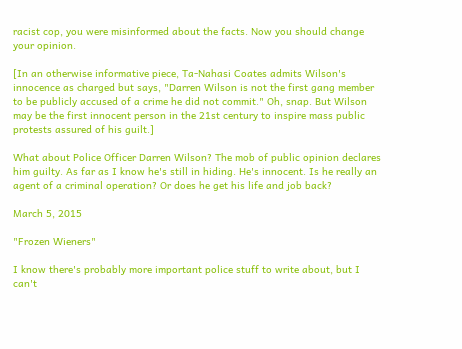racist cop, you were misinformed about the facts. Now you should change your opinion.

[In an otherwise informative piece, Ta-Nahasi Coates admits Wilson's innocence as charged but says, "Darren Wilson is not the first gang member to be publicly accused of a crime he did not commit." Oh, snap. But Wilson may be the first innocent person in the 21st century to inspire mass public protests assured of his guilt.]

What about Police Officer Darren Wilson? The mob of public opinion declares him guilty. As far as I know he's still in hiding. He's innocent. Is he really an agent of a criminal operation? Or does he get his life and job back?

March 5, 2015

"Frozen Wieners"

I know there's probably more important police stuff to write about, but I can't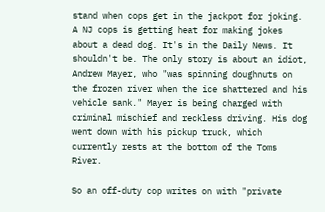stand when cops get in the jackpot for joking. A NJ cops is getting heat for making jokes about a dead dog. It's in the Daily News. It shouldn't be. The only story is about an idiot, Andrew Mayer, who "was spinning doughnuts on the frozen river when the ice shattered and his vehicle sank." Mayer is being charged with criminal mischief and reckless driving. His dog went down with his pickup truck, which currently rests at the bottom of the Toms River.

So an off-duty cop writes on with "private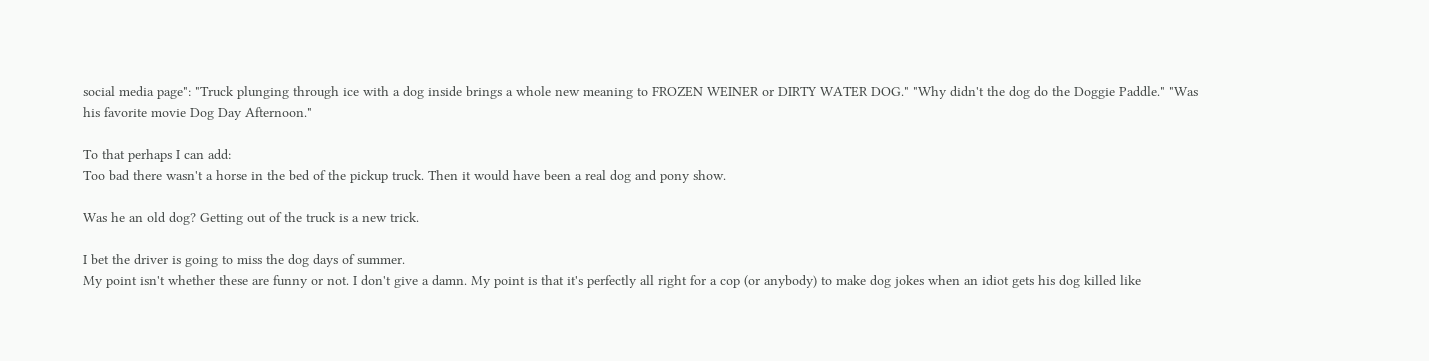social media page": "Truck plunging through ice with a dog inside brings a whole new meaning to FROZEN WEINER or DIRTY WATER DOG." "Why didn't the dog do the Doggie Paddle." "Was his favorite movie Dog Day Afternoon."

To that perhaps I can add:
Too bad there wasn't a horse in the bed of the pickup truck. Then it would have been a real dog and pony show.

Was he an old dog? Getting out of the truck is a new trick.

I bet the driver is going to miss the dog days of summer.
My point isn't whether these are funny or not. I don't give a damn. My point is that it's perfectly all right for a cop (or anybody) to make dog jokes when an idiot gets his dog killed like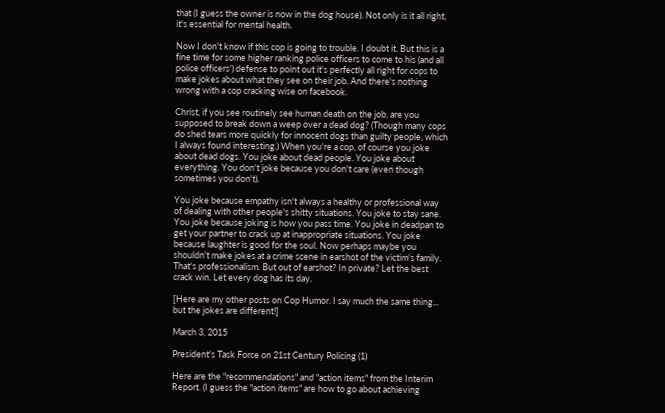that (I guess the owner is now in the dog house). Not only is it all right, it's essential for mental health.

Now I don't know if this cop is going to trouble. I doubt it. But this is a fine time for some higher ranking police officers to come to his (and all police officers') defense to point out it's perfectly all right for cops to make jokes about what they see on their job. And there's nothing wrong with a cop cracking wise on facebook.

Christ, if you see routinely see human death on the job, are you supposed to break down a weep over a dead dog? (Though many cops do shed tears more quickly for innocent dogs than guilty people, which I always found interesting.) When you're a cop, of course you joke about dead dogs. You joke about dead people. You joke about everything. You don't joke because you don't care (even though sometimes you don't).

You joke because empathy isn't always a healthy or professional way of dealing with other people's shitty situations. You joke to stay sane. You joke because joking is how you pass time. You joke in deadpan to get your partner to crack up at inappropriate situations. You joke because laughter is good for the soul. Now perhaps maybe you shouldn't make jokes at a crime scene in earshot of the victim's family. That's professionalism. But out of earshot? In private? Let the best crack win. Let every dog has its day.

[Here are my other posts on Cop Humor. I say much the same thing... but the jokes are different!]

March 3, 2015

President's Task Force on 21st Century Policing (1)

Here are the "recommendations" and "action items" from the Interim Report. (I guess the "action items" are how to go about achieving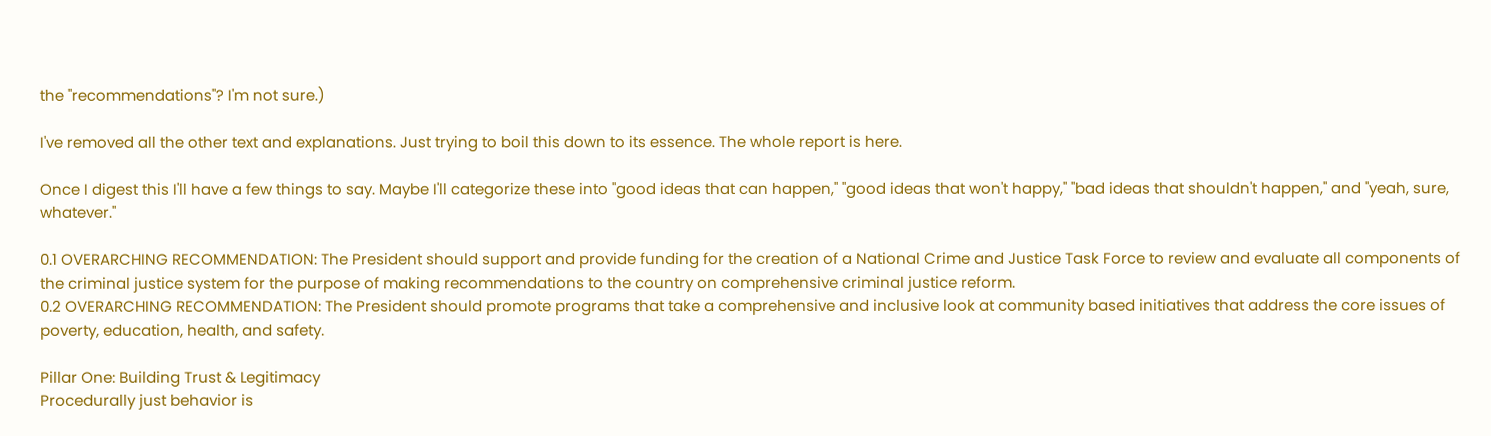the "recommendations"? I'm not sure.)

I've removed all the other text and explanations. Just trying to boil this down to its essence. The whole report is here.

Once I digest this I'll have a few things to say. Maybe I'll categorize these into "good ideas that can happen," "good ideas that won't happy," "bad ideas that shouldn't happen," and "yeah, sure, whatever."

0.1 OVERARCHING RECOMMENDATION: The President should support and provide funding for the creation of a National Crime and Justice Task Force to review and evaluate all components of the criminal justice system for the purpose of making recommendations to the country on comprehensive criminal justice reform.
0.2 OVERARCHING RECOMMENDATION: The President should promote programs that take a comprehensive and inclusive look at community based initiatives that address the core issues of poverty, education, health, and safety.

Pillar One: Building Trust & Legitimacy
Procedurally just behavior is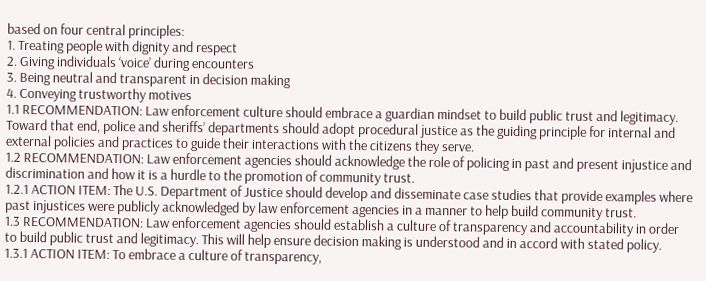based on four central principles:
1. Treating people with dignity and respect
2. Giving individuals ‘voice’ during encounters
3. Being neutral and transparent in decision making
4. Conveying trustworthy motives
1.1 RECOMMENDATION: Law enforcement culture should embrace a guardian mindset to build public trust and legitimacy. Toward that end, police and sheriffs’ departments should adopt procedural justice as the guiding principle for internal and external policies and practices to guide their interactions with the citizens they serve.
1.2 RECOMMENDATION: Law enforcement agencies should acknowledge the role of policing in past and present injustice and discrimination and how it is a hurdle to the promotion of community trust.
1.2.1 ACTION ITEM: The U.S. Department of Justice should develop and disseminate case studies that provide examples where past injustices were publicly acknowledged by law enforcement agencies in a manner to help build community trust.
1.3 RECOMMENDATION: Law enforcement agencies should establish a culture of transparency and accountability in order to build public trust and legitimacy. This will help ensure decision making is understood and in accord with stated policy.
1.3.1 ACTION ITEM: To embrace a culture of transparency,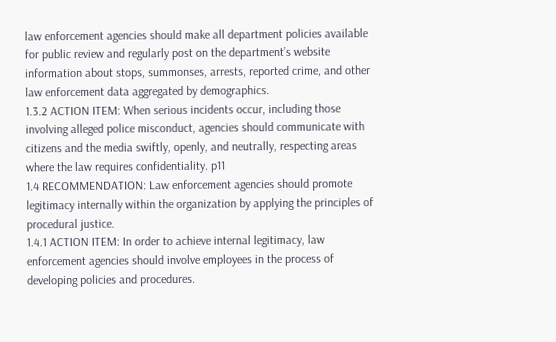law enforcement agencies should make all department policies available for public review and regularly post on the department’s website information about stops, summonses, arrests, reported crime, and other law enforcement data aggregated by demographics.
1.3.2 ACTION ITEM: When serious incidents occur, including those involving alleged police misconduct, agencies should communicate with citizens and the media swiftly, openly, and neutrally, respecting areas where the law requires confidentiality. p11
1.4 RECOMMENDATION: Law enforcement agencies should promote legitimacy internally within the organization by applying the principles of procedural justice.
1.4.1 ACTION ITEM: In order to achieve internal legitimacy, law enforcement agencies should involve employees in the process of developing policies and procedures.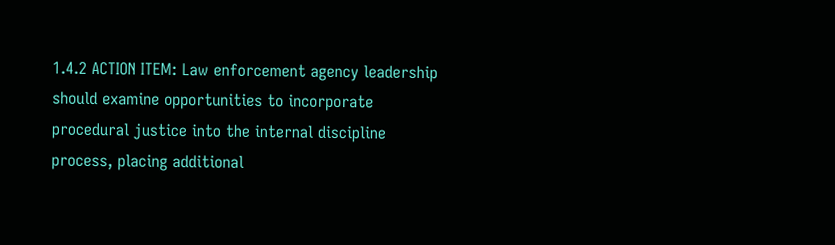1.4.2 ACTION ITEM: Law enforcement agency leadership should examine opportunities to incorporate procedural justice into the internal discipline process, placing additional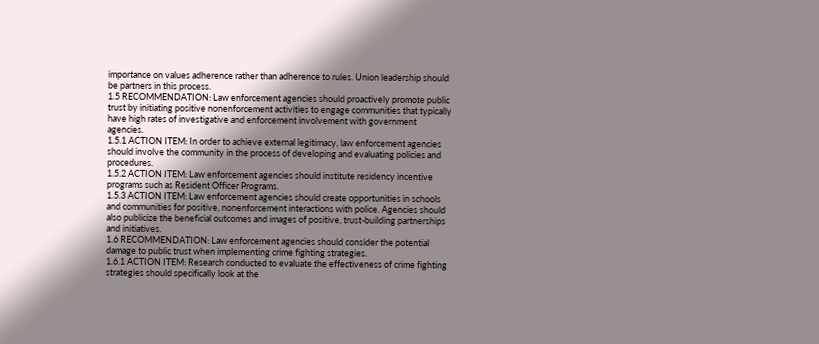importance on values adherence rather than adherence to rules. Union leadership should be partners in this process.
1.5 RECOMMENDATION: Law enforcement agencies should proactively promote public trust by initiating positive nonenforcement activities to engage communities that typically have high rates of investigative and enforcement involvement with government agencies.
1.5.1 ACTION ITEM: In order to achieve external legitimacy, law enforcement agencies should involve the community in the process of developing and evaluating policies and procedures.
1.5.2 ACTION ITEM: Law enforcement agencies should institute residency incentive programs such as Resident Officer Programs.
1.5.3 ACTION ITEM: Law enforcement agencies should create opportunities in schools and communities for positive, nonenforcement interactions with police. Agencies should also publicize the beneficial outcomes and images of positive, trust-building partnerships and initiatives.
1.6 RECOMMENDATION: Law enforcement agencies should consider the potential damage to public trust when implementing crime fighting strategies.
1.6.1 ACTION ITEM: Research conducted to evaluate the effectiveness of crime fighting strategies should specifically look at the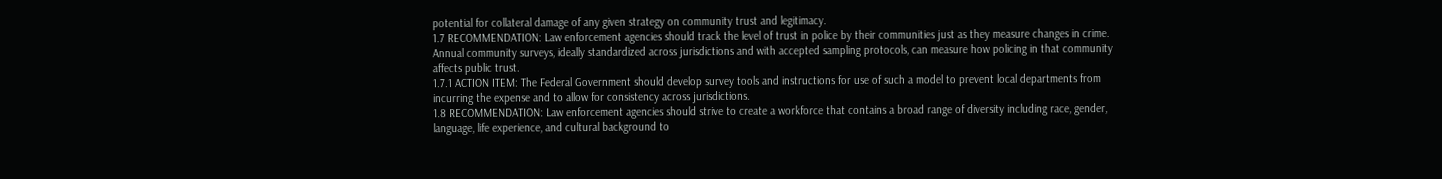potential for collateral damage of any given strategy on community trust and legitimacy.
1.7 RECOMMENDATION: Law enforcement agencies should track the level of trust in police by their communities just as they measure changes in crime. Annual community surveys, ideally standardized across jurisdictions and with accepted sampling protocols, can measure how policing in that community affects public trust.
1.7.1 ACTION ITEM: The Federal Government should develop survey tools and instructions for use of such a model to prevent local departments from incurring the expense and to allow for consistency across jurisdictions.
1.8 RECOMMENDATION: Law enforcement agencies should strive to create a workforce that contains a broad range of diversity including race, gender, language, life experience, and cultural background to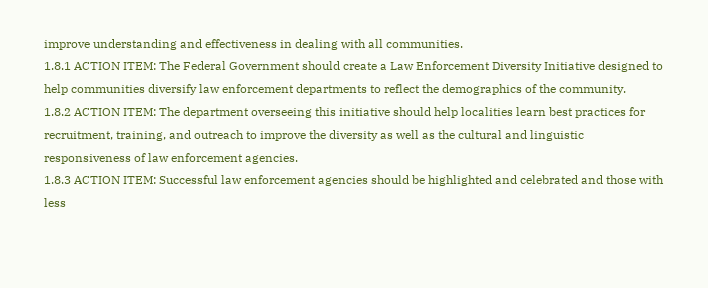improve understanding and effectiveness in dealing with all communities.
1.8.1 ACTION ITEM: The Federal Government should create a Law Enforcement Diversity Initiative designed to help communities diversify law enforcement departments to reflect the demographics of the community.
1.8.2 ACTION ITEM: The department overseeing this initiative should help localities learn best practices for recruitment, training, and outreach to improve the diversity as well as the cultural and linguistic responsiveness of law enforcement agencies.
1.8.3 ACTION ITEM: Successful law enforcement agencies should be highlighted and celebrated and those with less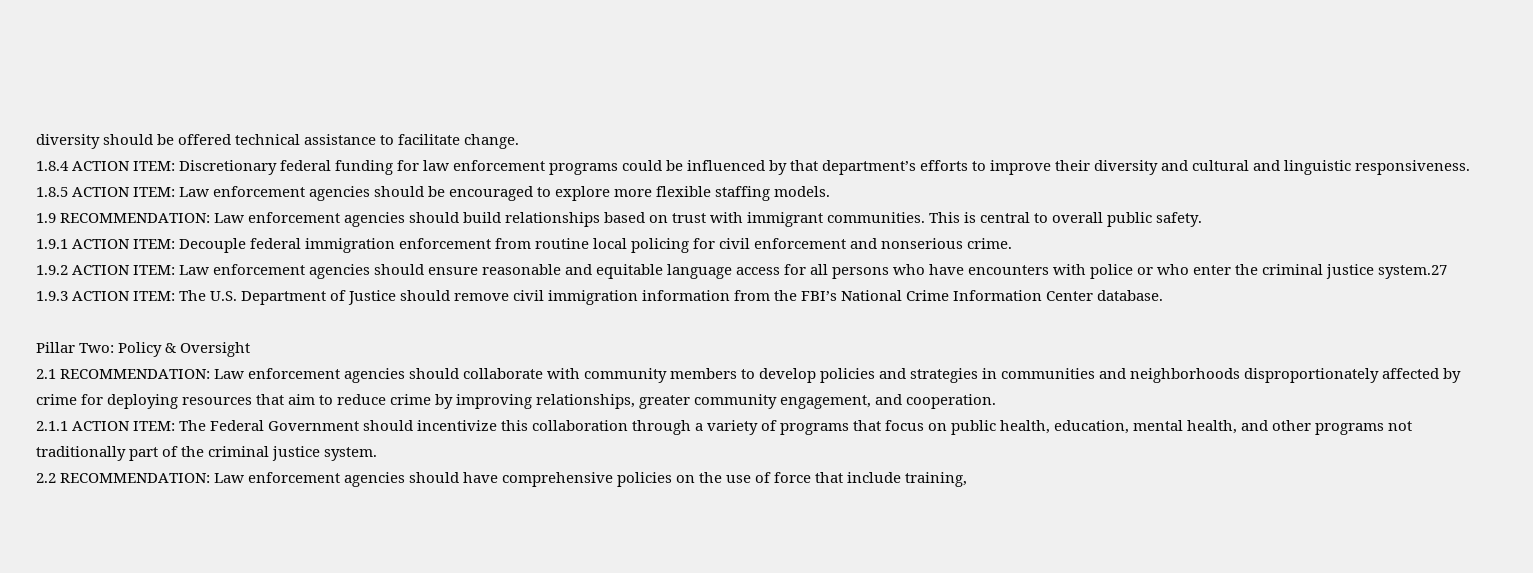diversity should be offered technical assistance to facilitate change.
1.8.4 ACTION ITEM: Discretionary federal funding for law enforcement programs could be influenced by that department’s efforts to improve their diversity and cultural and linguistic responsiveness.
1.8.5 ACTION ITEM: Law enforcement agencies should be encouraged to explore more flexible staffing models.
1.9 RECOMMENDATION: Law enforcement agencies should build relationships based on trust with immigrant communities. This is central to overall public safety.
1.9.1 ACTION ITEM: Decouple federal immigration enforcement from routine local policing for civil enforcement and nonserious crime.
1.9.2 ACTION ITEM: Law enforcement agencies should ensure reasonable and equitable language access for all persons who have encounters with police or who enter the criminal justice system.27
1.9.3 ACTION ITEM: The U.S. Department of Justice should remove civil immigration information from the FBI’s National Crime Information Center database.

Pillar Two: Policy & Oversight
2.1 RECOMMENDATION: Law enforcement agencies should collaborate with community members to develop policies and strategies in communities and neighborhoods disproportionately affected by crime for deploying resources that aim to reduce crime by improving relationships, greater community engagement, and cooperation.
2.1.1 ACTION ITEM: The Federal Government should incentivize this collaboration through a variety of programs that focus on public health, education, mental health, and other programs not traditionally part of the criminal justice system.
2.2 RECOMMENDATION: Law enforcement agencies should have comprehensive policies on the use of force that include training,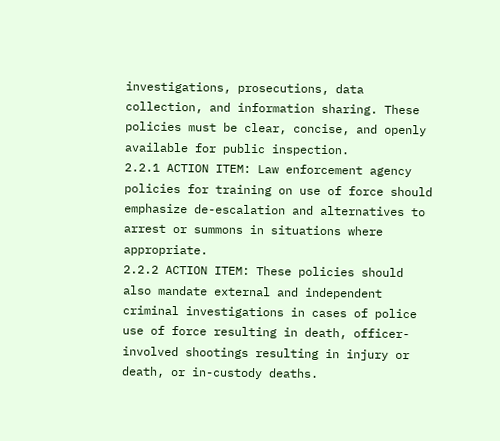investigations, prosecutions, data collection, and information sharing. These policies must be clear, concise, and openly available for public inspection.
2.2.1 ACTION ITEM: Law enforcement agency policies for training on use of force should emphasize de-escalation and alternatives to arrest or summons in situations where appropriate.
2.2.2 ACTION ITEM: These policies should also mandate external and independent criminal investigations in cases of police use of force resulting in death, officer-involved shootings resulting in injury or death, or in-custody deaths.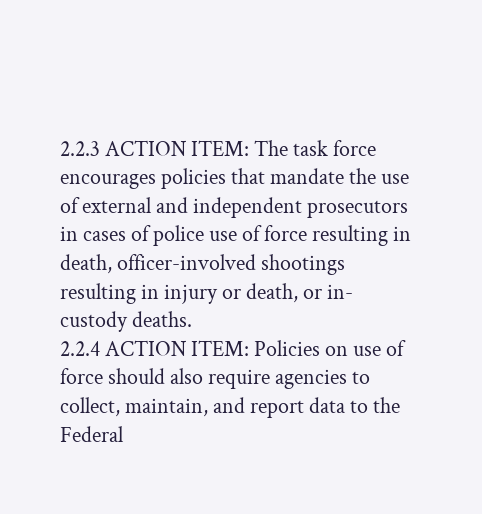2.2.3 ACTION ITEM: The task force encourages policies that mandate the use of external and independent prosecutors in cases of police use of force resulting in death, officer-involved shootings resulting in injury or death, or in-custody deaths.
2.2.4 ACTION ITEM: Policies on use of force should also require agencies to collect, maintain, and report data to the Federal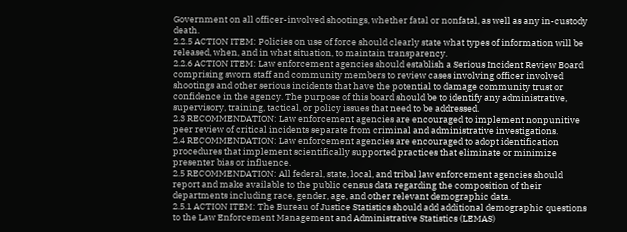Government on all officer-involved shootings, whether fatal or nonfatal, as well as any in-custody death.
2.2.5 ACTION ITEM: Policies on use of force should clearly state what types of information will be released, when, and in what situation, to maintain transparency.
2.2.6 ACTION ITEM: Law enforcement agencies should establish a Serious Incident Review Board comprising sworn staff and community members to review cases involving officer involved shootings and other serious incidents that have the potential to damage community trust or confidence in the agency. The purpose of this board should be to identify any administrative, supervisory, training, tactical, or policy issues that need to be addressed.
2.3 RECOMMENDATION: Law enforcement agencies are encouraged to implement nonpunitive peer review of critical incidents separate from criminal and administrative investigations.
2.4 RECOMMENDATION: Law enforcement agencies are encouraged to adopt identification procedures that implement scientifically supported practices that eliminate or minimize presenter bias or influence.
2.5 RECOMMENDATION: All federal, state, local, and tribal law enforcement agencies should report and make available to the public census data regarding the composition of their departments including race, gender, age, and other relevant demographic data.
2.5.1 ACTION ITEM: The Bureau of Justice Statistics should add additional demographic questions to the Law Enforcement Management and Administrative Statistics (LEMAS)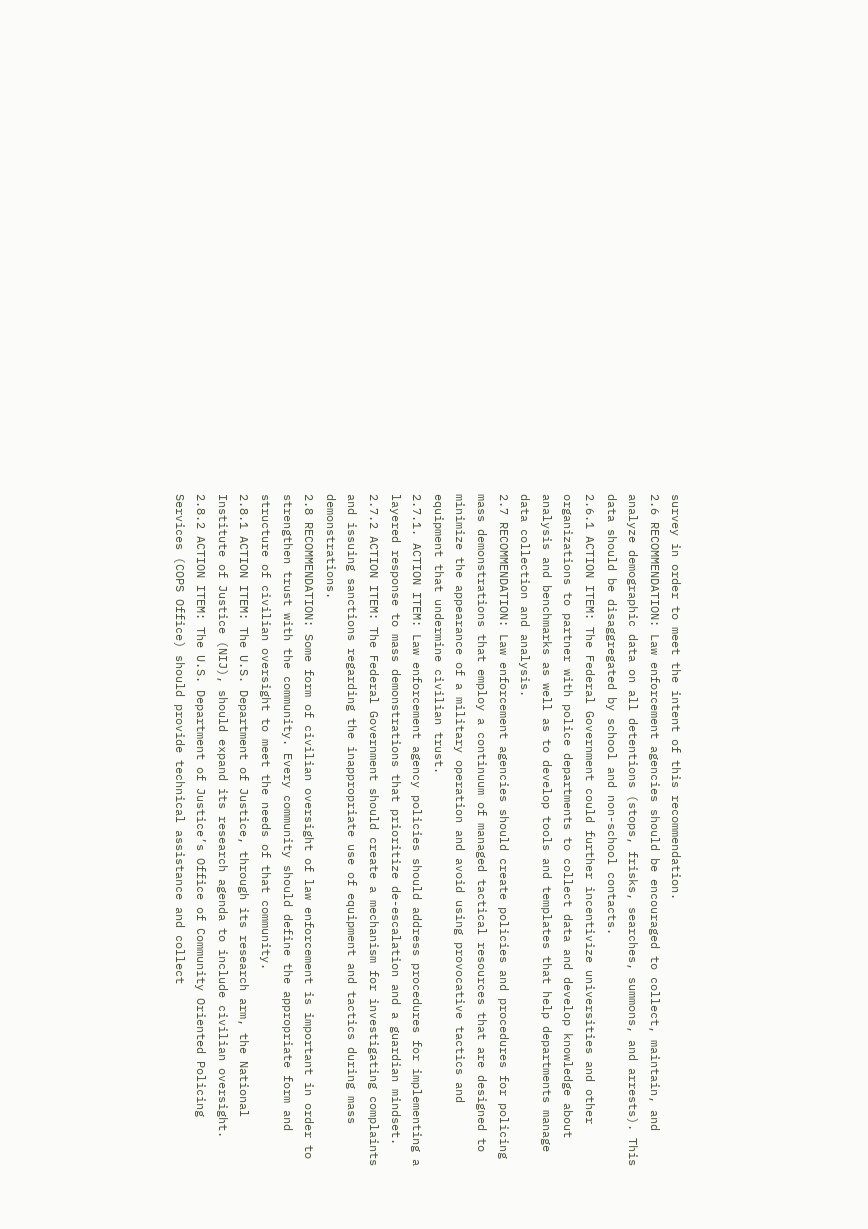survey in order to meet the intent of this recommendation.
2.6 RECOMMENDATION: Law enforcement agencies should be encouraged to collect, maintain, and analyze demographic data on all detentions (stops, frisks, searches, summons, and arrests). This data should be disaggregated by school and non-school contacts.
2.6.1 ACTION ITEM: The Federal Government could further incentivize universities and other organizations to partner with police departments to collect data and develop knowledge about analysis and benchmarks as well as to develop tools and templates that help departments manage data collection and analysis.
2.7 RECOMMENDATION: Law enforcement agencies should create policies and procedures for policing mass demonstrations that employ a continuum of managed tactical resources that are designed to minimize the appearance of a military operation and avoid using provocative tactics and equipment that undermine civilian trust.
2.7.1. ACTION ITEM: Law enforcement agency policies should address procedures for implementing a layered response to mass demonstrations that prioritize de-escalation and a guardian mindset.
2.7.2 ACTION ITEM: The Federal Government should create a mechanism for investigating complaints and issuing sanctions regarding the inappropriate use of equipment and tactics during mass demonstrations.
2.8 RECOMMENDATION: Some form of civilian oversight of law enforcement is important in order to strengthen trust with the community. Every community should define the appropriate form and structure of civilian oversight to meet the needs of that community.
2.8.1 ACTION ITEM: The U.S. Department of Justice, through its research arm, the National Institute of Justice (NIJ), should expand its research agenda to include civilian oversight.
2.8.2 ACTION ITEM: The U.S. Department of Justice’s Office of Community Oriented Policing Services (COPS Office) should provide technical assistance and collect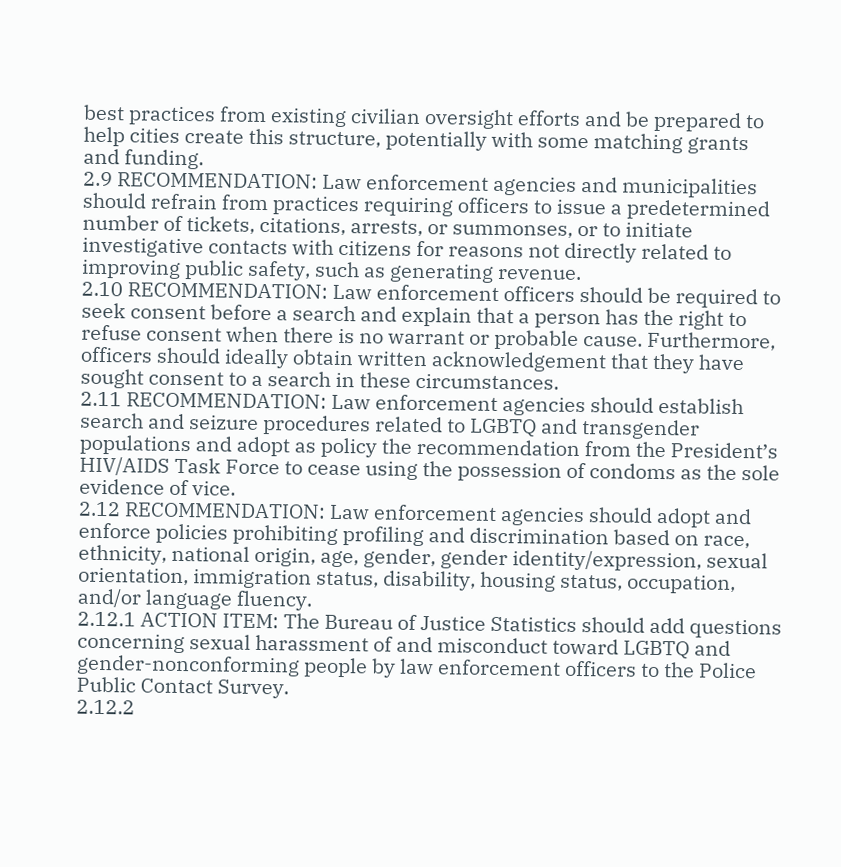best practices from existing civilian oversight efforts and be prepared to help cities create this structure, potentially with some matching grants and funding.
2.9 RECOMMENDATION: Law enforcement agencies and municipalities should refrain from practices requiring officers to issue a predetermined number of tickets, citations, arrests, or summonses, or to initiate investigative contacts with citizens for reasons not directly related to improving public safety, such as generating revenue.
2.10 RECOMMENDATION: Law enforcement officers should be required to seek consent before a search and explain that a person has the right to refuse consent when there is no warrant or probable cause. Furthermore, officers should ideally obtain written acknowledgement that they have sought consent to a search in these circumstances.
2.11 RECOMMENDATION: Law enforcement agencies should establish search and seizure procedures related to LGBTQ and transgender populations and adopt as policy the recommendation from the President’s HIV/AIDS Task Force to cease using the possession of condoms as the sole evidence of vice.
2.12 RECOMMENDATION: Law enforcement agencies should adopt and enforce policies prohibiting profiling and discrimination based on race, ethnicity, national origin, age, gender, gender identity/expression, sexual orientation, immigration status, disability, housing status, occupation, and/or language fluency.
2.12.1 ACTION ITEM: The Bureau of Justice Statistics should add questions concerning sexual harassment of and misconduct toward LGBTQ and gender-nonconforming people by law enforcement officers to the Police Public Contact Survey.
2.12.2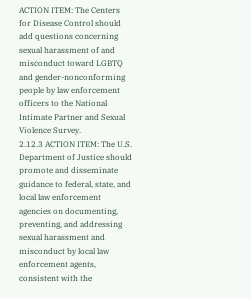ACTION ITEM: The Centers for Disease Control should add questions concerning sexual harassment of and misconduct toward LGBTQ and gender-nonconforming people by law enforcement officers to the National Intimate Partner and Sexual Violence Survey.
2.12.3 ACTION ITEM: The U.S. Department of Justice should promote and disseminate guidance to federal, state, and local law enforcement agencies on documenting, preventing, and addressing sexual harassment and misconduct by local law enforcement agents, consistent with the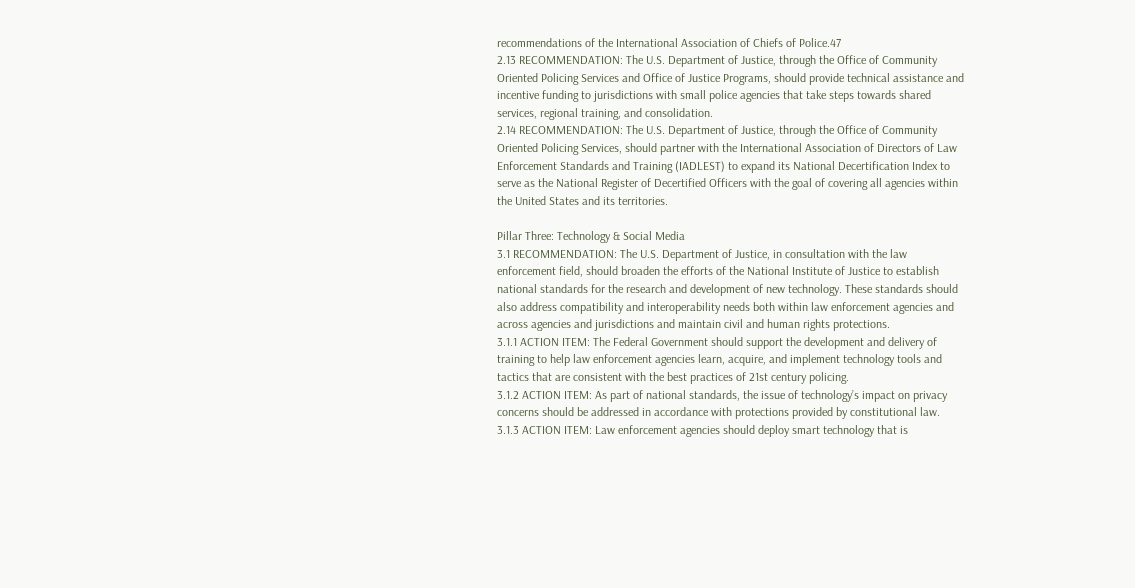recommendations of the International Association of Chiefs of Police.47
2.13 RECOMMENDATION: The U.S. Department of Justice, through the Office of Community Oriented Policing Services and Office of Justice Programs, should provide technical assistance and incentive funding to jurisdictions with small police agencies that take steps towards shared services, regional training, and consolidation.
2.14 RECOMMENDATION: The U.S. Department of Justice, through the Office of Community Oriented Policing Services, should partner with the International Association of Directors of Law Enforcement Standards and Training (IADLEST) to expand its National Decertification Index to serve as the National Register of Decertified Officers with the goal of covering all agencies within the United States and its territories.

Pillar Three: Technology & Social Media
3.1 RECOMMENDATION: The U.S. Department of Justice, in consultation with the law enforcement field, should broaden the efforts of the National Institute of Justice to establish national standards for the research and development of new technology. These standards should also address compatibility and interoperability needs both within law enforcement agencies and across agencies and jurisdictions and maintain civil and human rights protections.
3.1.1 ACTION ITEM: The Federal Government should support the development and delivery of training to help law enforcement agencies learn, acquire, and implement technology tools and tactics that are consistent with the best practices of 21st century policing.
3.1.2 ACTION ITEM: As part of national standards, the issue of technology’s impact on privacy concerns should be addressed in accordance with protections provided by constitutional law.
3.1.3 ACTION ITEM: Law enforcement agencies should deploy smart technology that is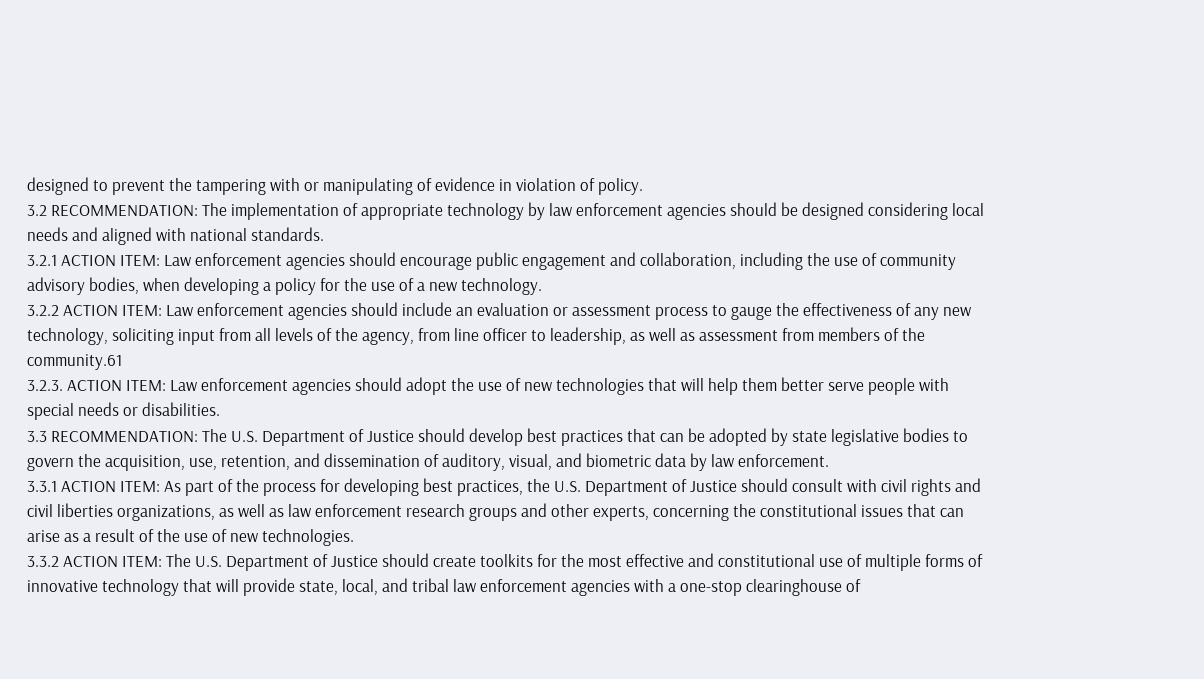designed to prevent the tampering with or manipulating of evidence in violation of policy.
3.2 RECOMMENDATION: The implementation of appropriate technology by law enforcement agencies should be designed considering local needs and aligned with national standards.
3.2.1 ACTION ITEM: Law enforcement agencies should encourage public engagement and collaboration, including the use of community advisory bodies, when developing a policy for the use of a new technology.
3.2.2 ACTION ITEM: Law enforcement agencies should include an evaluation or assessment process to gauge the effectiveness of any new technology, soliciting input from all levels of the agency, from line officer to leadership, as well as assessment from members of the community.61
3.2.3. ACTION ITEM: Law enforcement agencies should adopt the use of new technologies that will help them better serve people with special needs or disabilities.
3.3 RECOMMENDATION: The U.S. Department of Justice should develop best practices that can be adopted by state legislative bodies to govern the acquisition, use, retention, and dissemination of auditory, visual, and biometric data by law enforcement.
3.3.1 ACTION ITEM: As part of the process for developing best practices, the U.S. Department of Justice should consult with civil rights and civil liberties organizations, as well as law enforcement research groups and other experts, concerning the constitutional issues that can arise as a result of the use of new technologies.
3.3.2 ACTION ITEM: The U.S. Department of Justice should create toolkits for the most effective and constitutional use of multiple forms of innovative technology that will provide state, local, and tribal law enforcement agencies with a one-stop clearinghouse of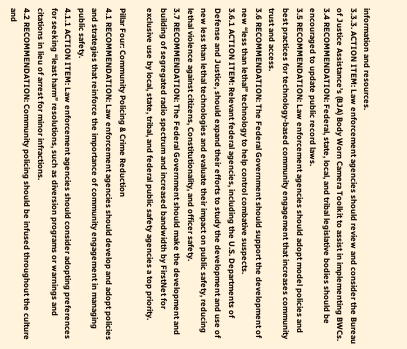information and resources.
3.3.3. ACTION ITEM: Law enforcement agencies should review and consider the Bureau of Justice Assistance’s (BJA) Body Worn Camera Toolkit to assist in implementing BWCs.
3.4 RECOMMENDATION: Federal, state, local, and tribal legislative bodies should be encouraged to update public record laws.
3.5 RECOMMENDATION: Law enforcement agencies should adopt model policies and best practices for technology-based community engagement that increases community trust and access.
3.6 RECOMMENDATION: The Federal Government should support the development of new “less than lethal” technology to help control combative suspects.
3.6.1 ACTION ITEM: Relevant federal agencies, including the U.S. Departments of Defense and Justice, should expand their efforts to study the development and use of new less than lethal technologies and evaluate their impact on public safety, reducing lethal violence against citizens, Constitutionality, and officer safety.
3.7 RECOMMENDATION: The Federal Government should make the development and building of segregated radio spectrum and increased bandwidth by FirstNet for exclusive use by local, state, tribal, and federal public safety agencies a top priority.

Pillar Four: Community Policing & Crime Reduction
4.1 RECOMMENDATION: Law enforcement agencies should develop and adopt policies and strategies that reinforce the importance of community engagement in managing public safety.
4.1.1 ACTION ITEM: Law enforcement agencies should consider adopting preferences for seeking “least harm” resolutions, such as diversion programs or warnings and citations in lieu of arrest for minor infractions.
4.2 RECOMMENDATION: Community policing should be infused throughout the culture and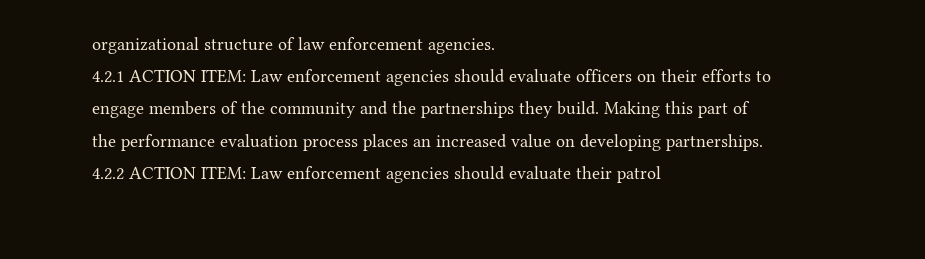organizational structure of law enforcement agencies.
4.2.1 ACTION ITEM: Law enforcement agencies should evaluate officers on their efforts to engage members of the community and the partnerships they build. Making this part of the performance evaluation process places an increased value on developing partnerships.
4.2.2 ACTION ITEM: Law enforcement agencies should evaluate their patrol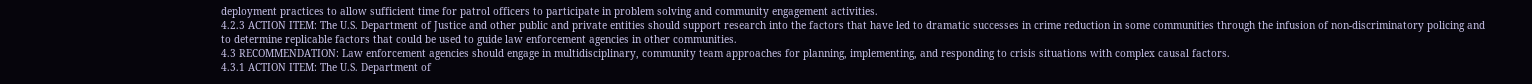deployment practices to allow sufficient time for patrol officers to participate in problem solving and community engagement activities.
4.2.3 ACTION ITEM: The U.S. Department of Justice and other public and private entities should support research into the factors that have led to dramatic successes in crime reduction in some communities through the infusion of non-discriminatory policing and to determine replicable factors that could be used to guide law enforcement agencies in other communities.
4.3 RECOMMENDATION: Law enforcement agencies should engage in multidisciplinary, community team approaches for planning, implementing, and responding to crisis situations with complex causal factors.
4.3.1 ACTION ITEM: The U.S. Department of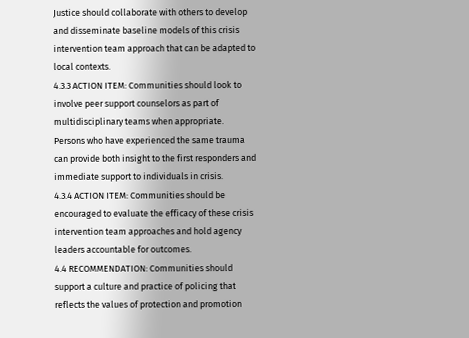Justice should collaborate with others to develop and disseminate baseline models of this crisis intervention team approach that can be adapted to local contexts.
4.3.3 ACTION ITEM: Communities should look to involve peer support counselors as part of multidisciplinary teams when appropriate. Persons who have experienced the same trauma can provide both insight to the first responders and immediate support to individuals in crisis.
4.3.4 ACTION ITEM: Communities should be encouraged to evaluate the efficacy of these crisis intervention team approaches and hold agency leaders accountable for outcomes.
4.4 RECOMMENDATION: Communities should support a culture and practice of policing that reflects the values of protection and promotion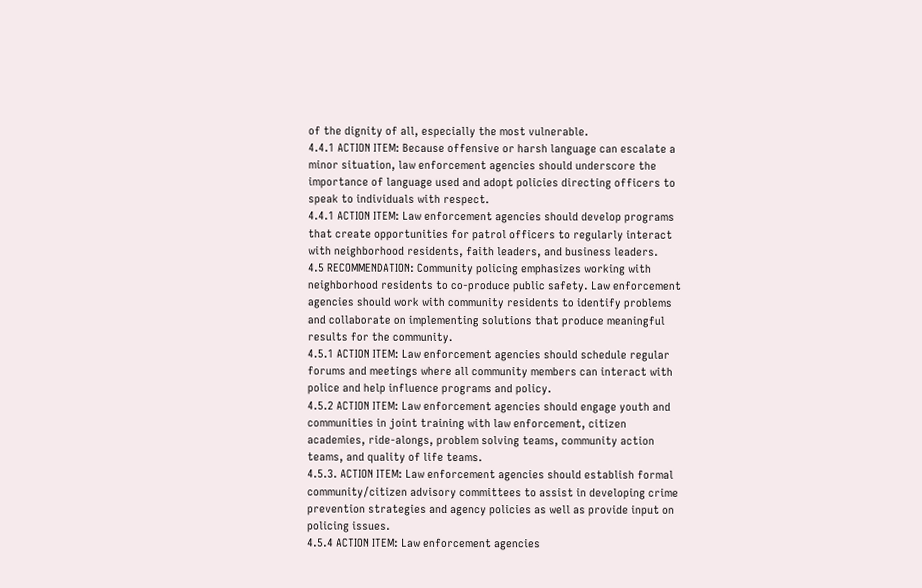of the dignity of all, especially the most vulnerable.
4.4.1 ACTION ITEM: Because offensive or harsh language can escalate a minor situation, law enforcement agencies should underscore the importance of language used and adopt policies directing officers to speak to individuals with respect.
4.4.1 ACTION ITEM: Law enforcement agencies should develop programs that create opportunities for patrol officers to regularly interact with neighborhood residents, faith leaders, and business leaders.
4.5 RECOMMENDATION: Community policing emphasizes working with neighborhood residents to co-produce public safety. Law enforcement agencies should work with community residents to identify problems and collaborate on implementing solutions that produce meaningful results for the community.
4.5.1 ACTION ITEM: Law enforcement agencies should schedule regular forums and meetings where all community members can interact with police and help influence programs and policy.
4.5.2 ACTION ITEM: Law enforcement agencies should engage youth and communities in joint training with law enforcement, citizen academies, ride-alongs, problem solving teams, community action teams, and quality of life teams.
4.5.3. ACTION ITEM: Law enforcement agencies should establish formal community/citizen advisory committees to assist in developing crime prevention strategies and agency policies as well as provide input on policing issues.
4.5.4 ACTION ITEM: Law enforcement agencies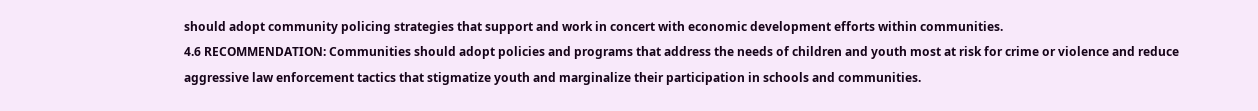should adopt community policing strategies that support and work in concert with economic development efforts within communities.
4.6 RECOMMENDATION: Communities should adopt policies and programs that address the needs of children and youth most at risk for crime or violence and reduce aggressive law enforcement tactics that stigmatize youth and marginalize their participation in schools and communities.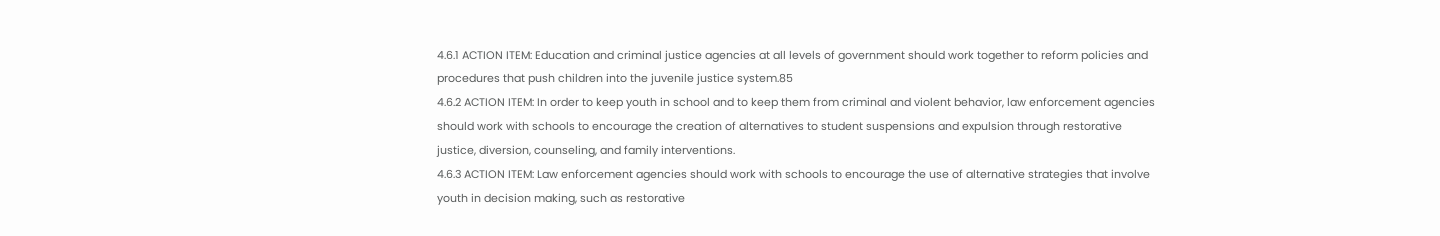4.6.1 ACTION ITEM: Education and criminal justice agencies at all levels of government should work together to reform policies and procedures that push children into the juvenile justice system.85
4.6.2 ACTION ITEM: In order to keep youth in school and to keep them from criminal and violent behavior, law enforcement agencies should work with schools to encourage the creation of alternatives to student suspensions and expulsion through restorative justice, diversion, counseling, and family interventions.
4.6.3 ACTION ITEM: Law enforcement agencies should work with schools to encourage the use of alternative strategies that involve youth in decision making, such as restorative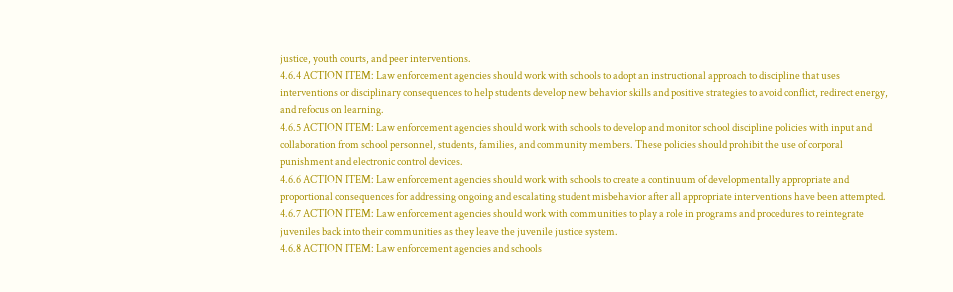justice, youth courts, and peer interventions.
4.6.4 ACTION ITEM: Law enforcement agencies should work with schools to adopt an instructional approach to discipline that uses interventions or disciplinary consequences to help students develop new behavior skills and positive strategies to avoid conflict, redirect energy, and refocus on learning.
4.6.5 ACTION ITEM: Law enforcement agencies should work with schools to develop and monitor school discipline policies with input and collaboration from school personnel, students, families, and community members. These policies should prohibit the use of corporal punishment and electronic control devices.
4.6.6 ACTION ITEM: Law enforcement agencies should work with schools to create a continuum of developmentally appropriate and proportional consequences for addressing ongoing and escalating student misbehavior after all appropriate interventions have been attempted.
4.6.7 ACTION ITEM: Law enforcement agencies should work with communities to play a role in programs and procedures to reintegrate juveniles back into their communities as they leave the juvenile justice system.
4.6.8 ACTION ITEM: Law enforcement agencies and schools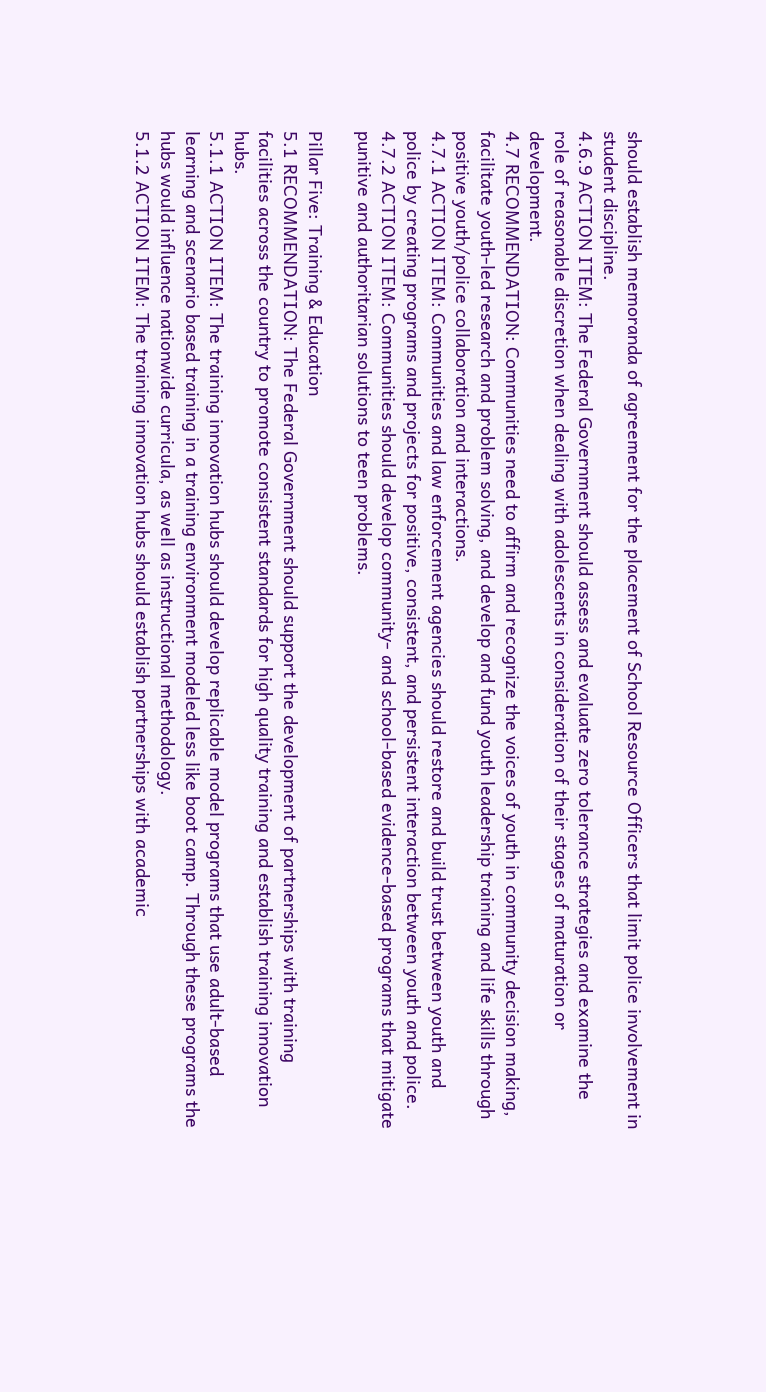should establish memoranda of agreement for the placement of School Resource Officers that limit police involvement in student discipline.
4.6.9 ACTION ITEM: The Federal Government should assess and evaluate zero tolerance strategies and examine the role of reasonable discretion when dealing with adolescents in consideration of their stages of maturation or development.
4.7 RECOMMENDATION: Communities need to affirm and recognize the voices of youth in community decision making, facilitate youth-led research and problem solving, and develop and fund youth leadership training and life skills through positive youth/police collaboration and interactions.
4.7.1 ACTION ITEM: Communities and law enforcement agencies should restore and build trust between youth and police by creating programs and projects for positive, consistent, and persistent interaction between youth and police.
4.7.2 ACTION ITEM: Communities should develop community- and school-based evidence-based programs that mitigate punitive and authoritarian solutions to teen problems.

Pillar Five: Training & Education
5.1 RECOMMENDATION: The Federal Government should support the development of partnerships with training facilities across the country to promote consistent standards for high quality training and establish training innovation hubs.
5.1.1 ACTION ITEM: The training innovation hubs should develop replicable model programs that use adult-based learning and scenario based training in a training environment modeled less like boot camp. Through these programs the hubs would influence nationwide curricula, as well as instructional methodology.
5.1.2 ACTION ITEM: The training innovation hubs should establish partnerships with academic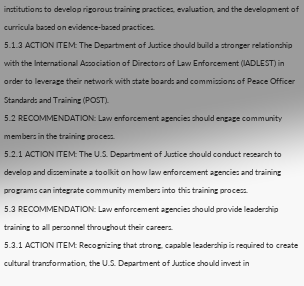institutions to develop rigorous training practices, evaluation, and the development of curricula based on evidence-based practices.
5.1.3 ACTION ITEM: The Department of Justice should build a stronger relationship with the International Association of Directors of Law Enforcement (IADLEST) in order to leverage their network with state boards and commissions of Peace Officer Standards and Training (POST).
5.2 RECOMMENDATION: Law enforcement agencies should engage community members in the training process.
5.2.1 ACTION ITEM: The U.S. Department of Justice should conduct research to develop and disseminate a toolkit on how law enforcement agencies and training programs can integrate community members into this training process.
5.3 RECOMMENDATION: Law enforcement agencies should provide leadership training to all personnel throughout their careers.
5.3.1 ACTION ITEM: Recognizing that strong, capable leadership is required to create cultural transformation, the U.S. Department of Justice should invest in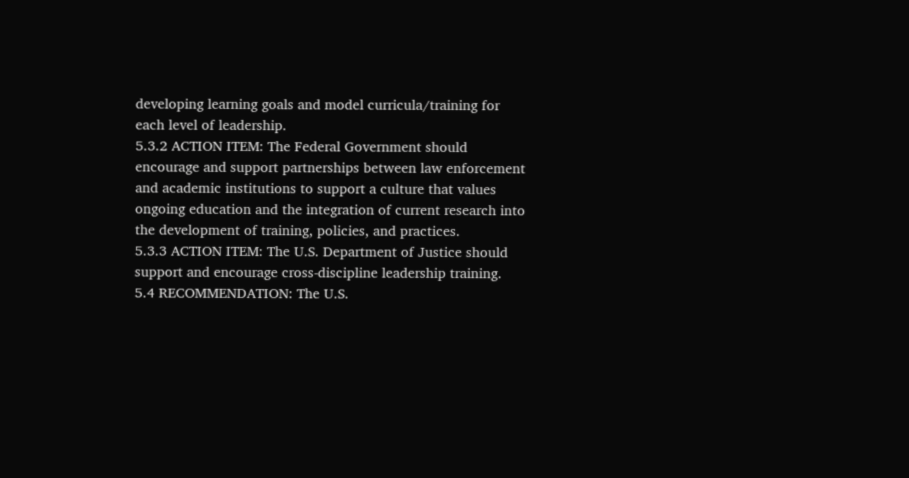developing learning goals and model curricula/training for each level of leadership.
5.3.2 ACTION ITEM: The Federal Government should encourage and support partnerships between law enforcement and academic institutions to support a culture that values ongoing education and the integration of current research into the development of training, policies, and practices.
5.3.3 ACTION ITEM: The U.S. Department of Justice should support and encourage cross-discipline leadership training.
5.4 RECOMMENDATION: The U.S.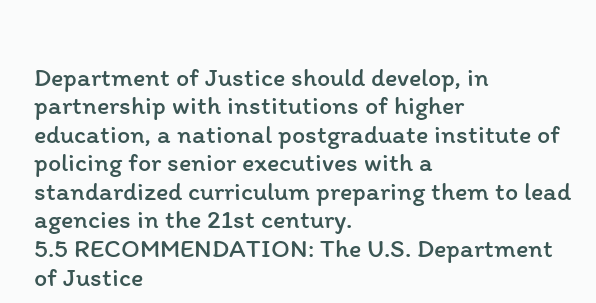Department of Justice should develop, in partnership with institutions of higher education, a national postgraduate institute of policing for senior executives with a standardized curriculum preparing them to lead agencies in the 21st century.
5.5 RECOMMENDATION: The U.S. Department of Justice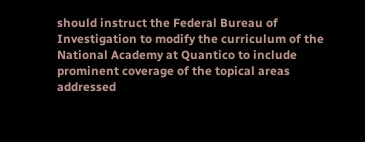should instruct the Federal Bureau of Investigation to modify the curriculum of the National Academy at Quantico to include prominent coverage of the topical areas addressed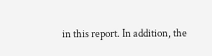in this report. In addition, the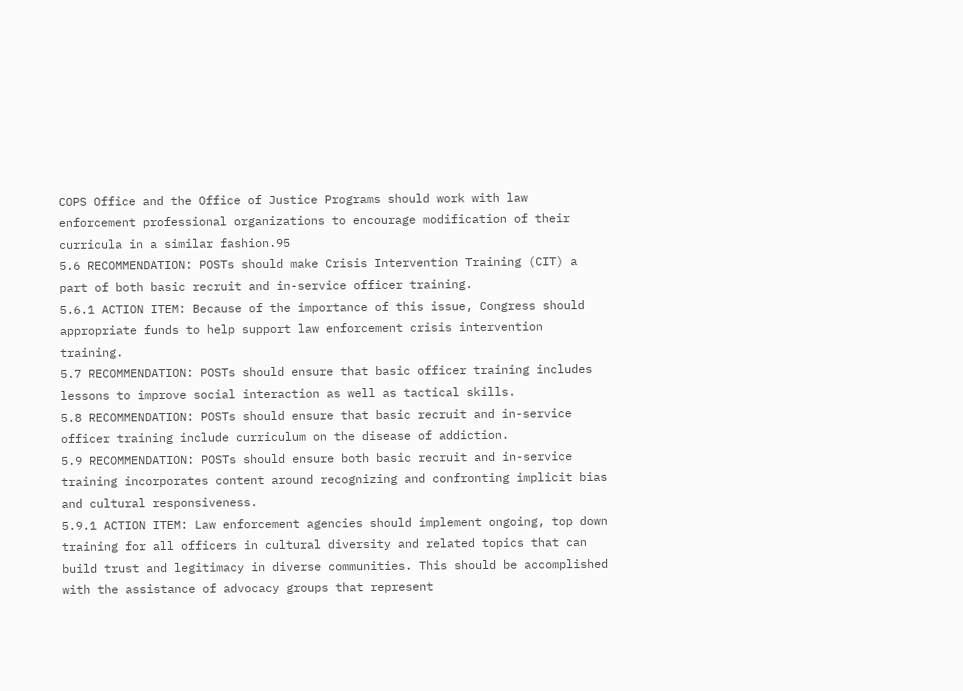COPS Office and the Office of Justice Programs should work with law enforcement professional organizations to encourage modification of their curricula in a similar fashion.95
5.6 RECOMMENDATION: POSTs should make Crisis Intervention Training (CIT) a part of both basic recruit and in-service officer training.
5.6.1 ACTION ITEM: Because of the importance of this issue, Congress should appropriate funds to help support law enforcement crisis intervention training.
5.7 RECOMMENDATION: POSTs should ensure that basic officer training includes lessons to improve social interaction as well as tactical skills.
5.8 RECOMMENDATION: POSTs should ensure that basic recruit and in-service officer training include curriculum on the disease of addiction.
5.9 RECOMMENDATION: POSTs should ensure both basic recruit and in-service training incorporates content around recognizing and confronting implicit bias and cultural responsiveness.
5.9.1 ACTION ITEM: Law enforcement agencies should implement ongoing, top down training for all officers in cultural diversity and related topics that can build trust and legitimacy in diverse communities. This should be accomplished with the assistance of advocacy groups that represent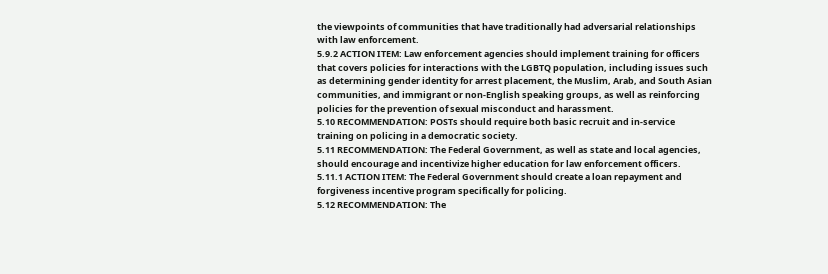the viewpoints of communities that have traditionally had adversarial relationships with law enforcement.
5.9.2 ACTION ITEM: Law enforcement agencies should implement training for officers that covers policies for interactions with the LGBTQ population, including issues such as determining gender identity for arrest placement, the Muslim, Arab, and South Asian communities, and immigrant or non-English speaking groups, as well as reinforcing policies for the prevention of sexual misconduct and harassment.
5.10 RECOMMENDATION: POSTs should require both basic recruit and in-service training on policing in a democratic society.
5.11 RECOMMENDATION: The Federal Government, as well as state and local agencies, should encourage and incentivize higher education for law enforcement officers.
5.11.1 ACTION ITEM: The Federal Government should create a loan repayment and forgiveness incentive program specifically for policing.
5.12 RECOMMENDATION: The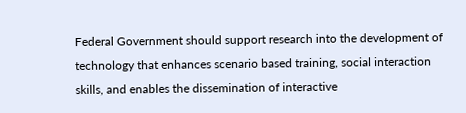Federal Government should support research into the development of technology that enhances scenario based training, social interaction skills, and enables the dissemination of interactive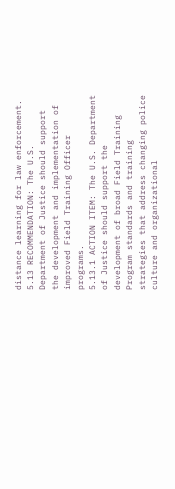distance learning for law enforcement.
5.13 RECOMMENDATION: The U.S. Department of Justice should support the development and implementation of improved Field Training Officer programs.
5.13.1 ACTION ITEM: The U.S. Department of Justice should support the development of broad Field Training Program standards and training strategies that address changing police culture and organizational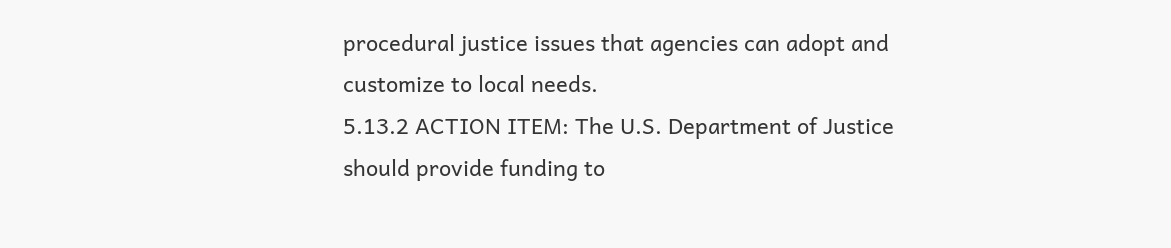procedural justice issues that agencies can adopt and customize to local needs.
5.13.2 ACTION ITEM: The U.S. Department of Justice should provide funding to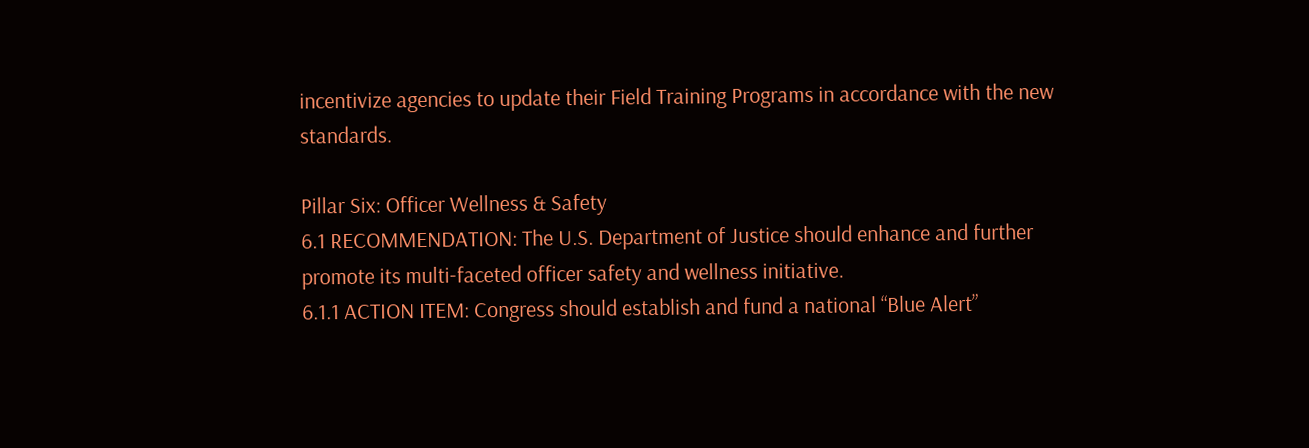incentivize agencies to update their Field Training Programs in accordance with the new standards.

Pillar Six: Officer Wellness & Safety
6.1 RECOMMENDATION: The U.S. Department of Justice should enhance and further promote its multi-faceted officer safety and wellness initiative.
6.1.1 ACTION ITEM: Congress should establish and fund a national “Blue Alert”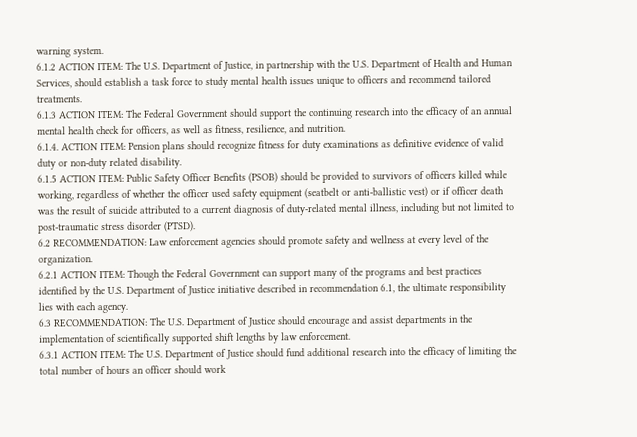warning system.
6.1.2 ACTION ITEM: The U.S. Department of Justice, in partnership with the U.S. Department of Health and Human Services, should establish a task force to study mental health issues unique to officers and recommend tailored treatments.
6.1.3 ACTION ITEM: The Federal Government should support the continuing research into the efficacy of an annual mental health check for officers, as well as fitness, resilience, and nutrition.
6.1.4. ACTION ITEM: Pension plans should recognize fitness for duty examinations as definitive evidence of valid duty or non-duty related disability.
6.1.5 ACTION ITEM: Public Safety Officer Benefits (PSOB) should be provided to survivors of officers killed while working, regardless of whether the officer used safety equipment (seatbelt or anti-ballistic vest) or if officer death was the result of suicide attributed to a current diagnosis of duty-related mental illness, including but not limited to post-traumatic stress disorder (PTSD).
6.2 RECOMMENDATION: Law enforcement agencies should promote safety and wellness at every level of the organization.
6.2.1 ACTION ITEM: Though the Federal Government can support many of the programs and best practices identified by the U.S. Department of Justice initiative described in recommendation 6.1, the ultimate responsibility lies with each agency.
6.3 RECOMMENDATION: The U.S. Department of Justice should encourage and assist departments in the implementation of scientifically supported shift lengths by law enforcement.
6.3.1 ACTION ITEM: The U.S. Department of Justice should fund additional research into the efficacy of limiting the total number of hours an officer should work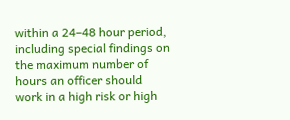within a 24–48 hour period, including special findings on the maximum number of hours an officer should work in a high risk or high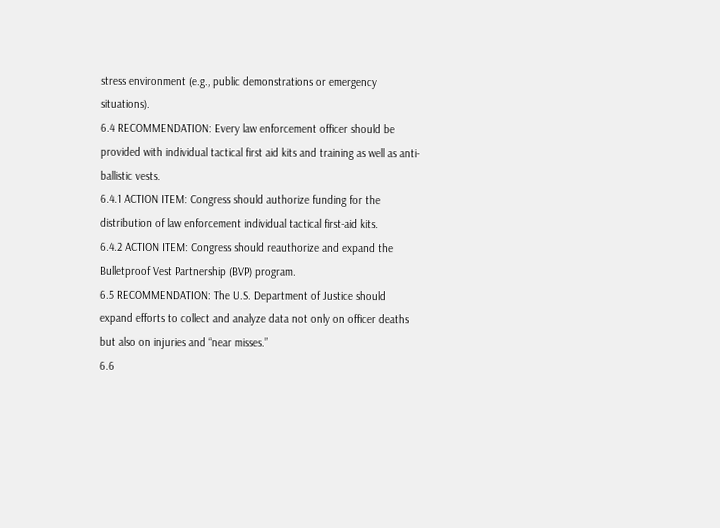stress environment (e.g., public demonstrations or emergency situations).
6.4 RECOMMENDATION: Every law enforcement officer should be provided with individual tactical first aid kits and training as well as anti-ballistic vests.
6.4.1 ACTION ITEM: Congress should authorize funding for the distribution of law enforcement individual tactical first-aid kits.
6.4.2 ACTION ITEM: Congress should reauthorize and expand the Bulletproof Vest Partnership (BVP) program.
6.5 RECOMMENDATION: The U.S. Department of Justice should expand efforts to collect and analyze data not only on officer deaths but also on injuries and “near misses.”
6.6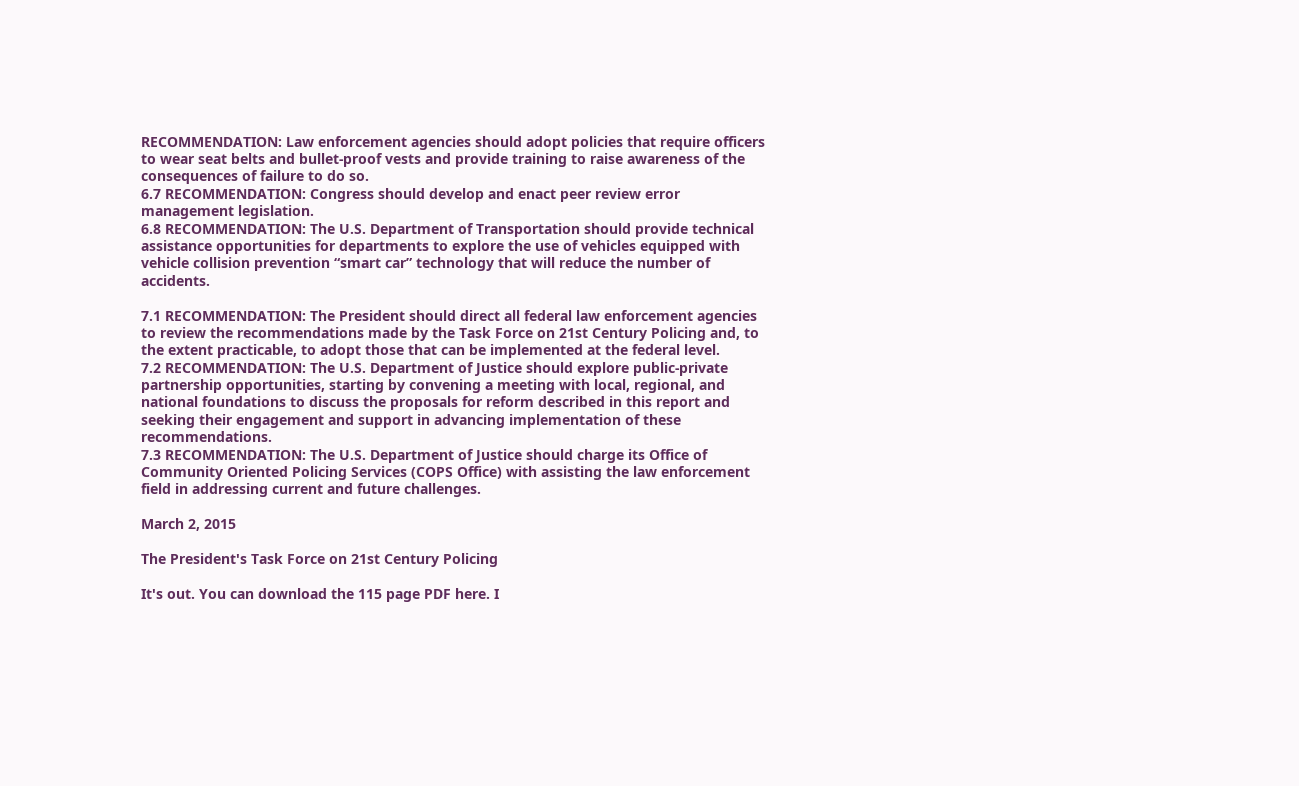RECOMMENDATION: Law enforcement agencies should adopt policies that require officers to wear seat belts and bullet-proof vests and provide training to raise awareness of the consequences of failure to do so.
6.7 RECOMMENDATION: Congress should develop and enact peer review error management legislation.
6.8 RECOMMENDATION: The U.S. Department of Transportation should provide technical assistance opportunities for departments to explore the use of vehicles equipped with vehicle collision prevention “smart car” technology that will reduce the number of accidents.

7.1 RECOMMENDATION: The President should direct all federal law enforcement agencies to review the recommendations made by the Task Force on 21st Century Policing and, to the extent practicable, to adopt those that can be implemented at the federal level.
7.2 RECOMMENDATION: The U.S. Department of Justice should explore public-private partnership opportunities, starting by convening a meeting with local, regional, and national foundations to discuss the proposals for reform described in this report and seeking their engagement and support in advancing implementation of these recommendations.
7.3 RECOMMENDATION: The U.S. Department of Justice should charge its Office of Community Oriented Policing Services (COPS Office) with assisting the law enforcement field in addressing current and future challenges.

March 2, 2015

The President's Task Force on 21st Century Policing

It's out. You can download the 115 page PDF here. I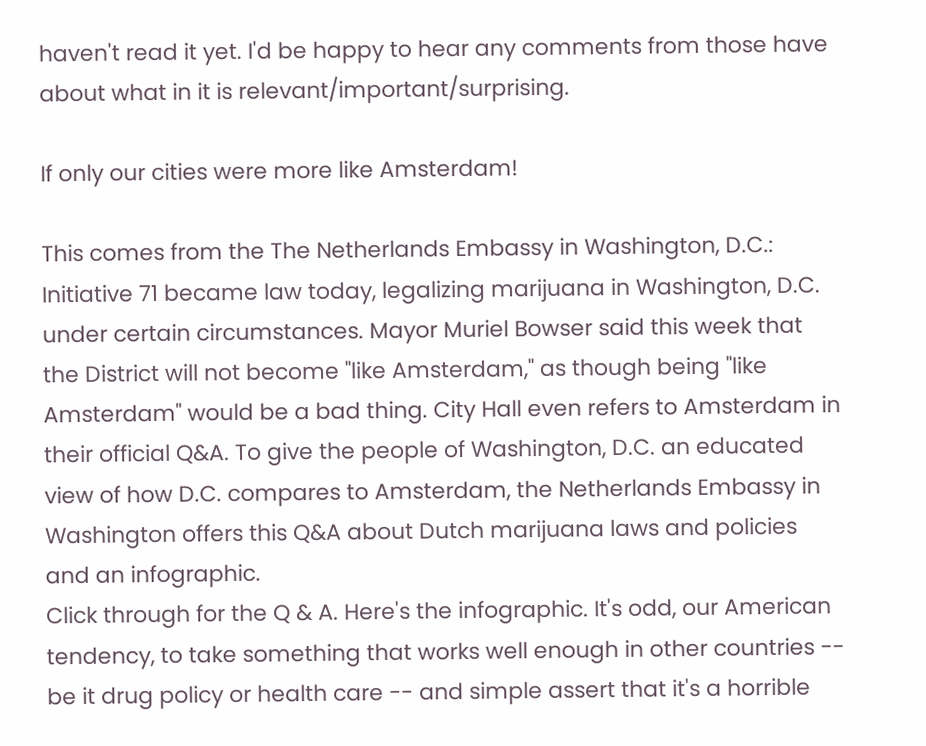haven't read it yet. I'd be happy to hear any comments from those have about what in it is relevant/important/surprising.

If only our cities were more like Amsterdam!

This comes from the The Netherlands Embassy in Washington, D.C.:
Initiative 71 became law today, legalizing marijuana in Washington, D.C. under certain circumstances. Mayor Muriel Bowser said this week that the District will not become "like Amsterdam," as though being "like Amsterdam" would be a bad thing. City Hall even refers to Amsterdam in their official Q&A. To give the people of Washington, D.C. an educated view of how D.C. compares to Amsterdam, the Netherlands Embassy in Washington offers this Q&A about Dutch marijuana laws and policies and an infographic.
Click through for the Q & A. Here's the infographic. It's odd, our American tendency, to take something that works well enough in other countries -- be it drug policy or health care -- and simple assert that it's a horrible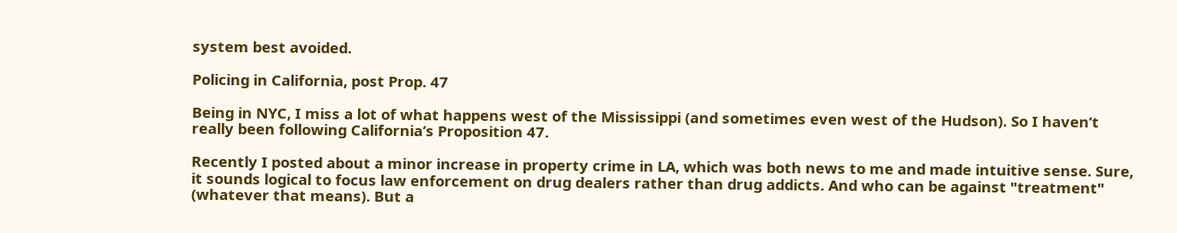system best avoided.

Policing in California, post Prop. 47

Being in NYC, I miss a lot of what happens west of the Mississippi (and sometimes even west of the Hudson). So I haven’t really been following California’s Proposition 47.

Recently I posted about a minor increase in property crime in LA, which was both news to me and made intuitive sense. Sure, it sounds logical to focus law enforcement on drug dealers rather than drug addicts. And who can be against "treatment" (whatever that means). But a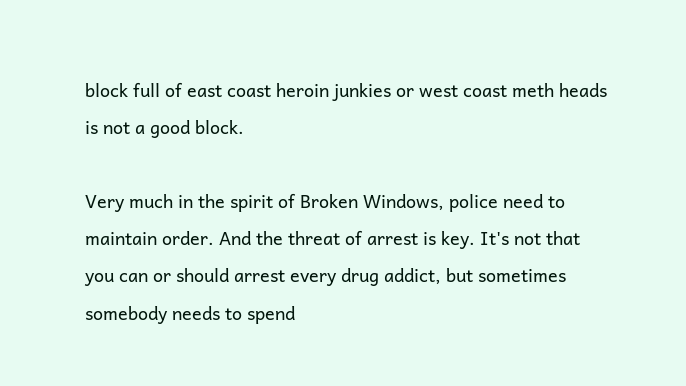block full of east coast heroin junkies or west coast meth heads is not a good block.

Very much in the spirit of Broken Windows, police need to maintain order. And the threat of arrest is key. It's not that you can or should arrest every drug addict, but sometimes somebody needs to spend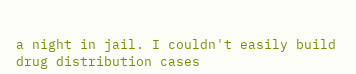a night in jail. I couldn't easily build drug distribution cases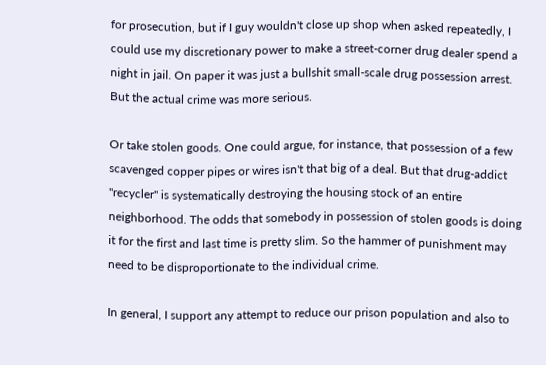for prosecution, but if I guy wouldn't close up shop when asked repeatedly, I could use my discretionary power to make a street-corner drug dealer spend a night in jail. On paper it was just a bullshit small-scale drug possession arrest. But the actual crime was more serious.

Or take stolen goods. One could argue, for instance, that possession of a few scavenged copper pipes or wires isn't that big of a deal. But that drug-addict "recycler" is systematically destroying the housing stock of an entire neighborhood. The odds that somebody in possession of stolen goods is doing it for the first and last time is pretty slim. So the hammer of punishment may need to be disproportionate to the individual crime.

In general, I support any attempt to reduce our prison population and also to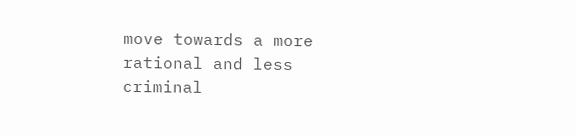move towards a more rational and less criminal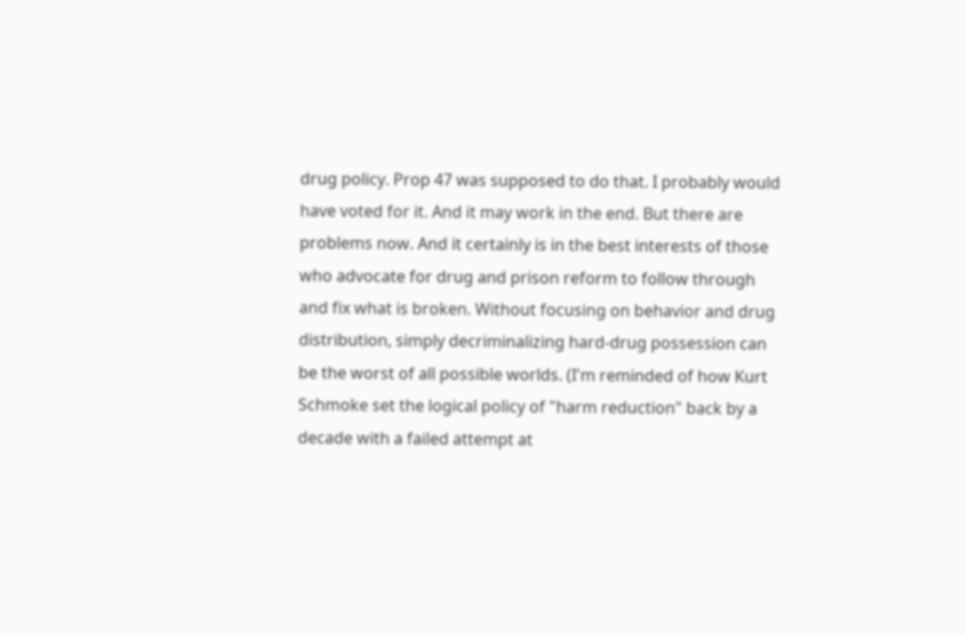drug policy. Prop 47 was supposed to do that. I probably would have voted for it. And it may work in the end. But there are problems now. And it certainly is in the best interests of those who advocate for drug and prison reform to follow through and fix what is broken. Without focusing on behavior and drug distribution, simply decriminalizing hard-drug possession can be the worst of all possible worlds. (I'm reminded of how Kurt Schmoke set the logical policy of "harm reduction" back by a decade with a failed attempt at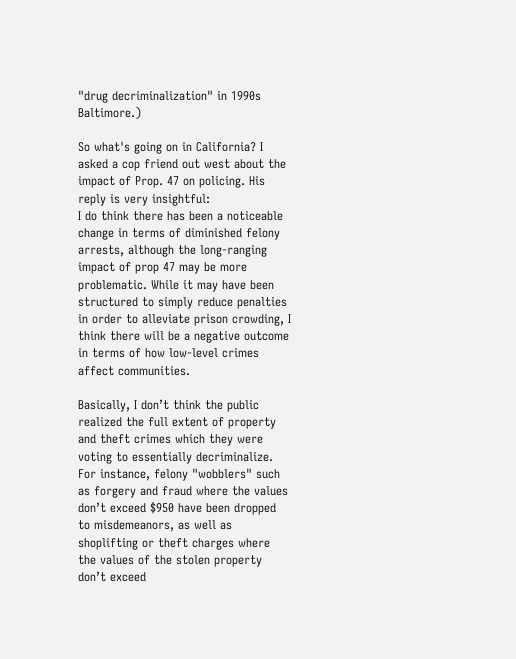"drug decriminalization" in 1990s Baltimore.)

So what's going on in California? I asked a cop friend out west about the impact of Prop. 47 on policing. His reply is very insightful:
I do think there has been a noticeable change in terms of diminished felony arrests, although the long-ranging impact of prop 47 may be more problematic. While it may have been structured to simply reduce penalties in order to alleviate prison crowding, I think there will be a negative outcome in terms of how low-level crimes affect communities.

Basically, I don’t think the public realized the full extent of property and theft crimes which they were voting to essentially decriminalize. For instance, felony "wobblers" such as forgery and fraud where the values don’t exceed $950 have been dropped to misdemeanors, as well as shoplifting or theft charges where the values of the stolen property don’t exceed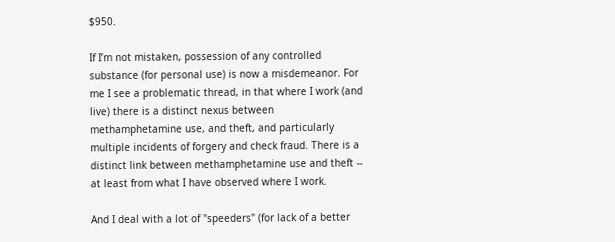$950.

If I’m not mistaken, possession of any controlled substance (for personal use) is now a misdemeanor. For me I see a problematic thread, in that where I work (and live) there is a distinct nexus between methamphetamine use, and theft, and particularly multiple incidents of forgery and check fraud. There is a distinct link between methamphetamine use and theft -- at least from what I have observed where I work.

And I deal with a lot of "speeders" (for lack of a better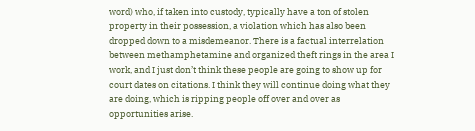word) who, if taken into custody, typically have a ton of stolen property in their possession, a violation which has also been dropped down to a misdemeanor. There is a factual interrelation between methamphetamine and organized theft rings in the area I work, and I just don’t think these people are going to show up for court dates on citations. I think they will continue doing what they are doing, which is ripping people off over and over as opportunities arise.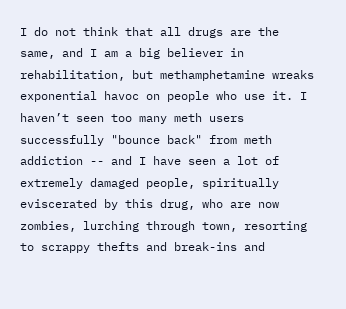I do not think that all drugs are the same, and I am a big believer in rehabilitation, but methamphetamine wreaks exponential havoc on people who use it. I haven’t seen too many meth users successfully "bounce back" from meth addiction -- and I have seen a lot of extremely damaged people, spiritually eviscerated by this drug, who are now zombies, lurching through town, resorting to scrappy thefts and break-ins and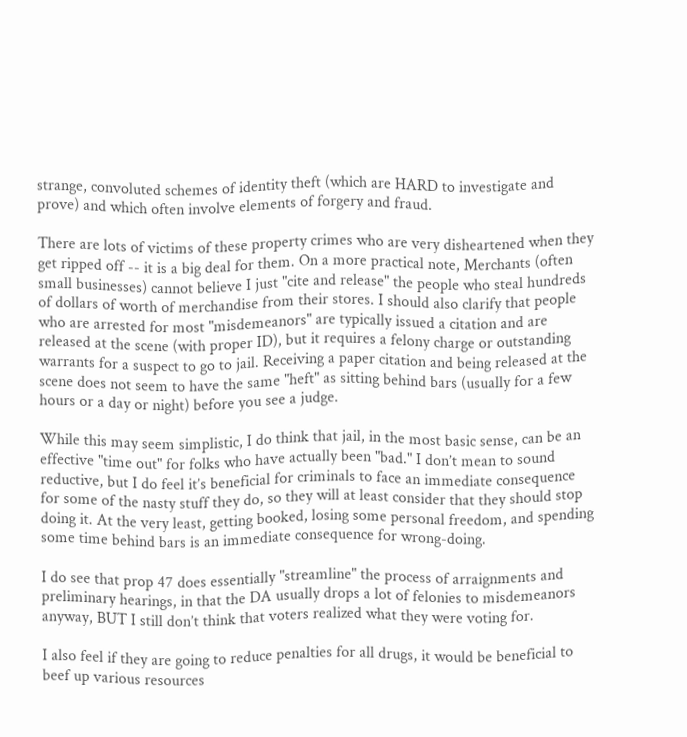strange, convoluted schemes of identity theft (which are HARD to investigate and prove) and which often involve elements of forgery and fraud.

There are lots of victims of these property crimes who are very disheartened when they get ripped off -- it is a big deal for them. On a more practical note, Merchants (often small businesses) cannot believe I just "cite and release" the people who steal hundreds of dollars of worth of merchandise from their stores. I should also clarify that people who are arrested for most "misdemeanors" are typically issued a citation and are released at the scene (with proper ID), but it requires a felony charge or outstanding warrants for a suspect to go to jail. Receiving a paper citation and being released at the scene does not seem to have the same "heft" as sitting behind bars (usually for a few hours or a day or night) before you see a judge.

While this may seem simplistic, I do think that jail, in the most basic sense, can be an effective "time out" for folks who have actually been "bad." I don’t mean to sound reductive, but I do feel it’s beneficial for criminals to face an immediate consequence for some of the nasty stuff they do, so they will at least consider that they should stop doing it. At the very least, getting booked, losing some personal freedom, and spending some time behind bars is an immediate consequence for wrong-doing.

I do see that prop 47 does essentially "streamline" the process of arraignments and preliminary hearings, in that the DA usually drops a lot of felonies to misdemeanors anyway, BUT I still don’t think that voters realized what they were voting for.

I also feel if they are going to reduce penalties for all drugs, it would be beneficial to beef up various resources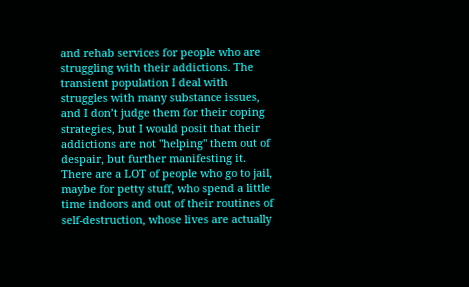and rehab services for people who are struggling with their addictions. The transient population I deal with struggles with many substance issues, and I don’t judge them for their coping strategies, but I would posit that their addictions are not "helping" them out of despair, but further manifesting it. There are a LOT of people who go to jail, maybe for petty stuff, who spend a little time indoors and out of their routines of self-destruction, whose lives are actually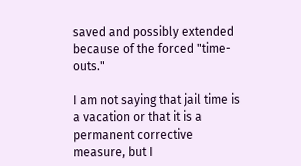saved and possibly extended because of the forced "time-outs."

I am not saying that jail time is a vacation or that it is a permanent corrective measure, but I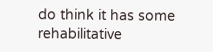do think it has some rehabilitative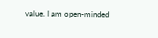value. I am open-minded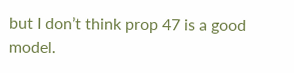but I don’t think prop 47 is a good model.